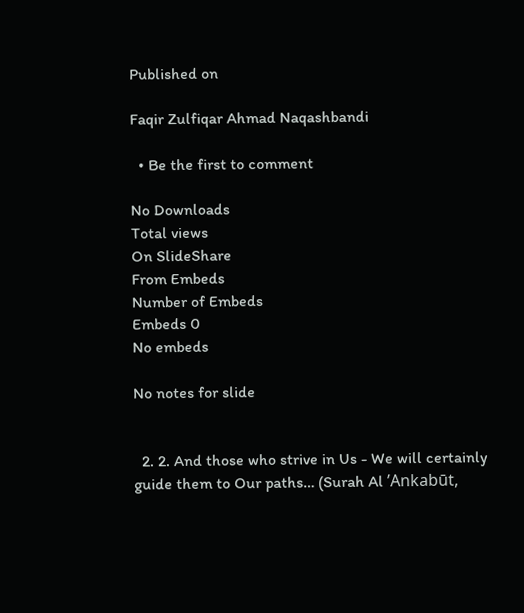Published on

Faqir Zulfiqar Ahmad Naqashbandi

  • Be the first to comment

No Downloads
Total views
On SlideShare
From Embeds
Number of Embeds
Embeds 0
No embeds

No notes for slide


  2. 2. And those who strive in Us - We will certainly guide them to Our paths… (Surah Al ’Ankabūt,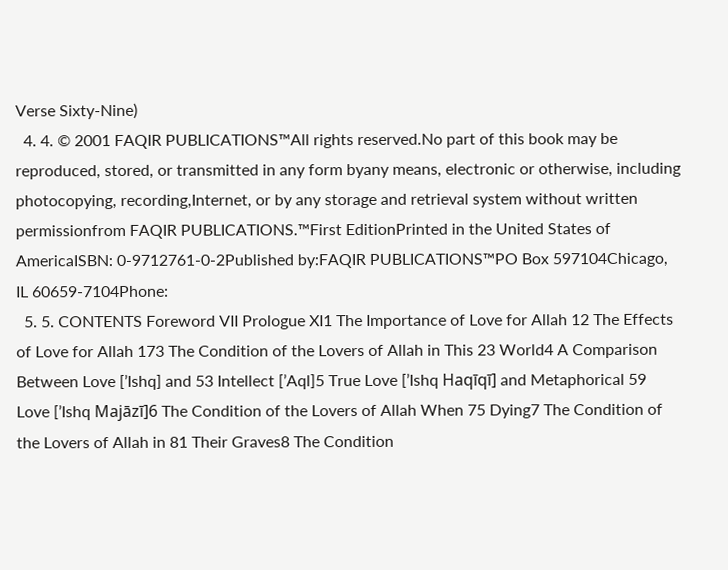Verse Sixty-Nine)
  4. 4. © 2001 FAQIR PUBLICATIONS™All rights reserved.No part of this book may be reproduced, stored, or transmitted in any form byany means, electronic or otherwise, including photocopying, recording,Internet, or by any storage and retrieval system without written permissionfrom FAQIR PUBLICATIONS.™First EditionPrinted in the United States of AmericaISBN: 0-9712761-0-2Published by:FAQIR PUBLICATIONS™PO Box 597104Chicago, IL 60659-7104Phone:
  5. 5. CONTENTS Foreword VII Prologue XI1 The Importance of Love for Allah 12 The Effects of Love for Allah 173 The Condition of the Lovers of Allah in This 23 World4 A Comparison Between Love [’Ishq] and 53 Intellect [’Aql]5 True Love [’Ishq Haqīqī] and Metaphorical 59 Love [’Ishq Majāzī]6 The Condition of the Lovers of Allah When 75 Dying7 The Condition of the Lovers of Allah in 81 Their Graves8 The Condition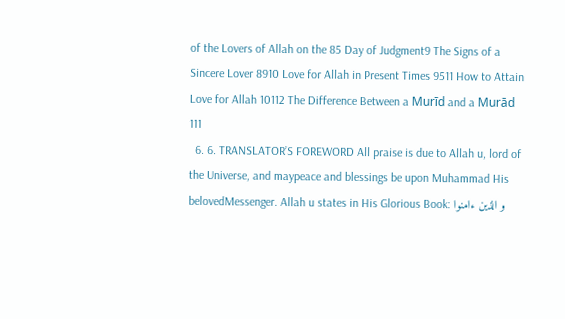of the Lovers of Allah on the 85 Day of Judgment9 The Signs of a Sincere Lover 8910 Love for Allah in Present Times 9511 How to Attain Love for Allah 10112 The Difference Between a Murīd and a Murād 111
  6. 6. TRANSLATOR’S FOREWORD All praise is due to Allah u, lord of the Universe, and maypeace and blessings be upon Muhammad His belovedMessenger. Allah u states in His Glorious Book: و الذين ءامنوا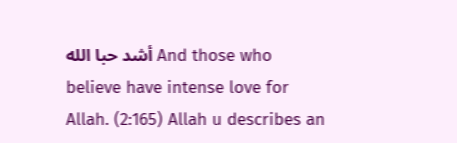أشد حبا الله And those who believe have intense love for Allah. (2:165) Allah u describes an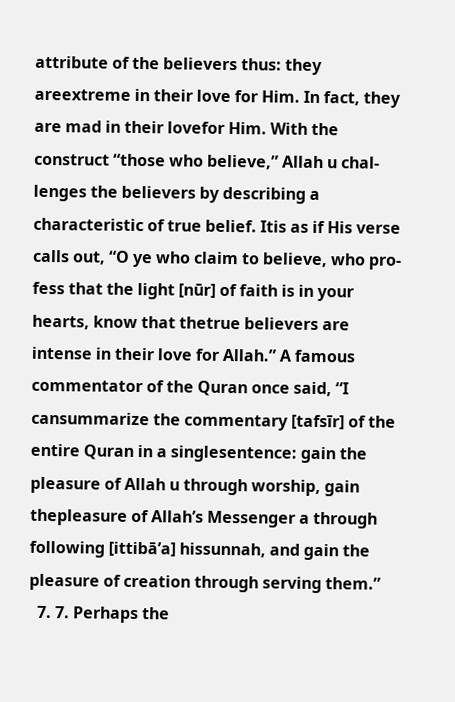attribute of the believers thus: they areextreme in their love for Him. In fact, they are mad in their lovefor Him. With the construct “those who believe,” Allah u chal-lenges the believers by describing a characteristic of true belief. Itis as if His verse calls out, “O ye who claim to believe, who pro-fess that the light [nūr] of faith is in your hearts, know that thetrue believers are intense in their love for Allah.” A famous commentator of the Quran once said, “I cansummarize the commentary [tafsīr] of the entire Quran in a singlesentence: gain the pleasure of Allah u through worship, gain thepleasure of Allah’s Messenger a through following [ittibā’a] hissunnah, and gain the pleasure of creation through serving them.”
  7. 7. Perhaps the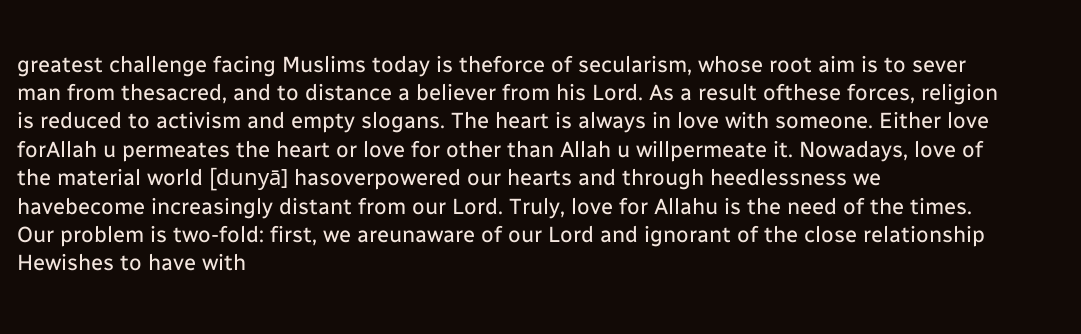greatest challenge facing Muslims today is theforce of secularism, whose root aim is to sever man from thesacred, and to distance a believer from his Lord. As a result ofthese forces, religion is reduced to activism and empty slogans. The heart is always in love with someone. Either love forAllah u permeates the heart or love for other than Allah u willpermeate it. Nowadays, love of the material world [dunyā] hasoverpowered our hearts and through heedlessness we havebecome increasingly distant from our Lord. Truly, love for Allahu is the need of the times. Our problem is two-fold: first, we areunaware of our Lord and ignorant of the close relationship Hewishes to have with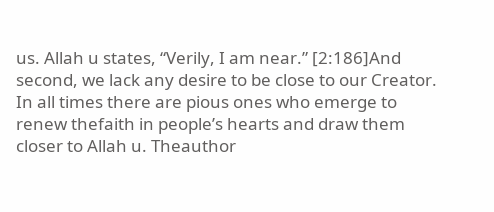us. Allah u states, “Verily, I am near.” [2:186]And second, we lack any desire to be close to our Creator. In all times there are pious ones who emerge to renew thefaith in people’s hearts and draw them closer to Allah u. Theauthor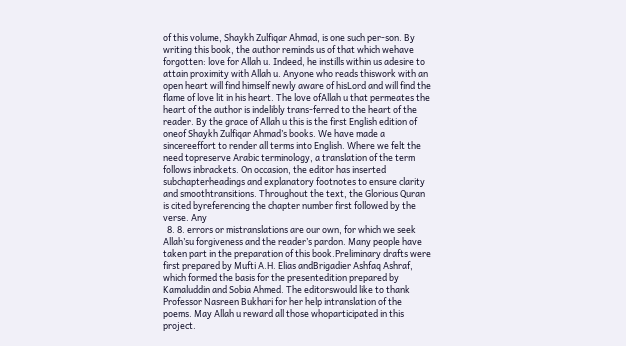of this volume, Shaykh Zulfiqar Ahmad, is one such per-son. By writing this book, the author reminds us of that which wehave forgotten: love for Allah u. Indeed, he instills within us adesire to attain proximity with Allah u. Anyone who reads thiswork with an open heart will find himself newly aware of hisLord and will find the flame of love lit in his heart. The love ofAllah u that permeates the heart of the author is indelibly trans-ferred to the heart of the reader. By the grace of Allah u this is the first English edition of oneof Shaykh Zulfiqar Ahmad’s books. We have made a sincereeffort to render all terms into English. Where we felt the need topreserve Arabic terminology, a translation of the term follows inbrackets. On occasion, the editor has inserted subchapterheadings and explanatory footnotes to ensure clarity and smoothtransitions. Throughout the text, the Glorious Quran is cited byreferencing the chapter number first followed by the verse. Any
  8. 8. errors or mistranslations are our own, for which we seek Allah’su forgiveness and the reader’s pardon. Many people have taken part in the preparation of this book.Preliminary drafts were first prepared by Mufti A.H. Elias andBrigadier Ashfaq Ashraf, which formed the basis for the presentedition prepared by Kamaluddin and Sobia Ahmed. The editorswould like to thank Professor Nasreen Bukhari for her help intranslation of the poems. May Allah u reward all those whoparticipated in this project.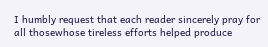I humbly request that each reader sincerely pray for all thosewhose tireless efforts helped produce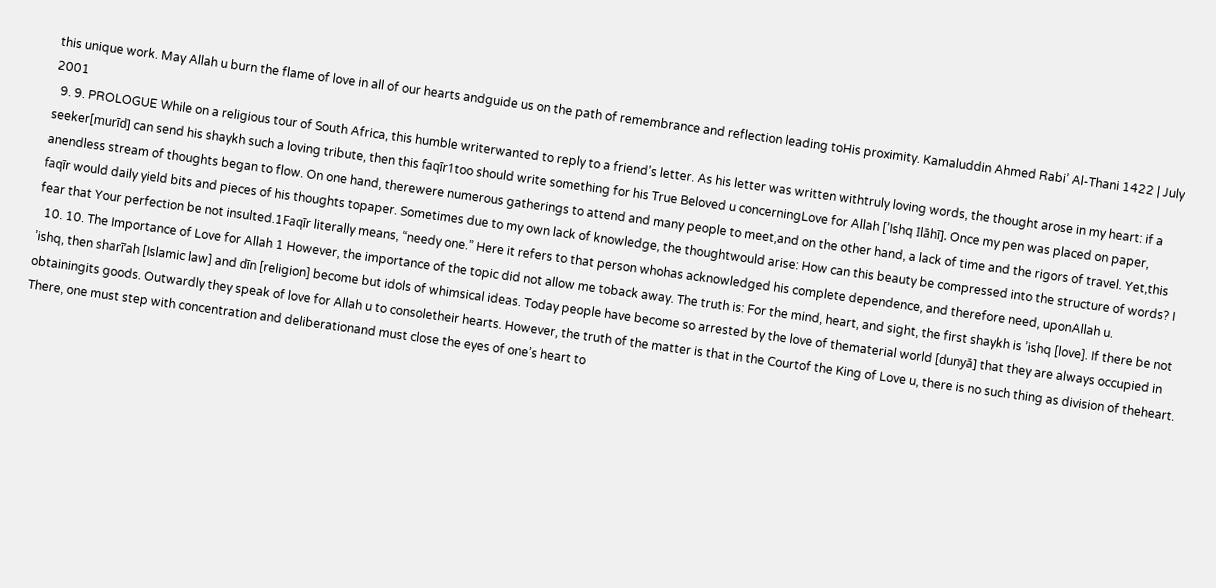this unique work. May Allah u burn the flame of love in all of our hearts andguide us on the path of remembrance and reflection leading toHis proximity. Kamaluddin Ahmed Rabi’ Al-Thani 1422 | July 2001
  9. 9. PROLOGUE While on a religious tour of South Africa, this humble writerwanted to reply to a friend’s letter. As his letter was written withtruly loving words, the thought arose in my heart: if a seeker[murīd] can send his shaykh such a loving tribute, then this faqīr1too should write something for his True Beloved u concerningLove for Allah [’Ishq Ilāhī]. Once my pen was placed on paper, anendless stream of thoughts began to flow. On one hand, therewere numerous gatherings to attend and many people to meet,and on the other hand, a lack of time and the rigors of travel. Yet,this faqīr would daily yield bits and pieces of his thoughts topaper. Sometimes due to my own lack of knowledge, the thoughtwould arise: How can this beauty be compressed into the structure of words? I fear that Your perfection be not insulted.1Faqīr literally means, “needy one.” Here it refers to that person whohas acknowledged his complete dependence, and therefore need, uponAllah u.
  10. 10. The Importance of Love for Allah 1 However, the importance of the topic did not allow me toback away. The truth is: For the mind, heart, and sight, the first shaykh is ’ishq [love]. If there be not ’ishq, then sharī’ah [Islamic law] and dīn [religion] become but idols of whimsical ideas. Today people have become so arrested by the love of thematerial world [dunyā] that they are always occupied in obtainingits goods. Outwardly they speak of love for Allah u to consoletheir hearts. However, the truth of the matter is that in the Courtof the King of Love u, there is no such thing as division of theheart. There, one must step with concentration and deliberationand must close the eyes of one’s heart to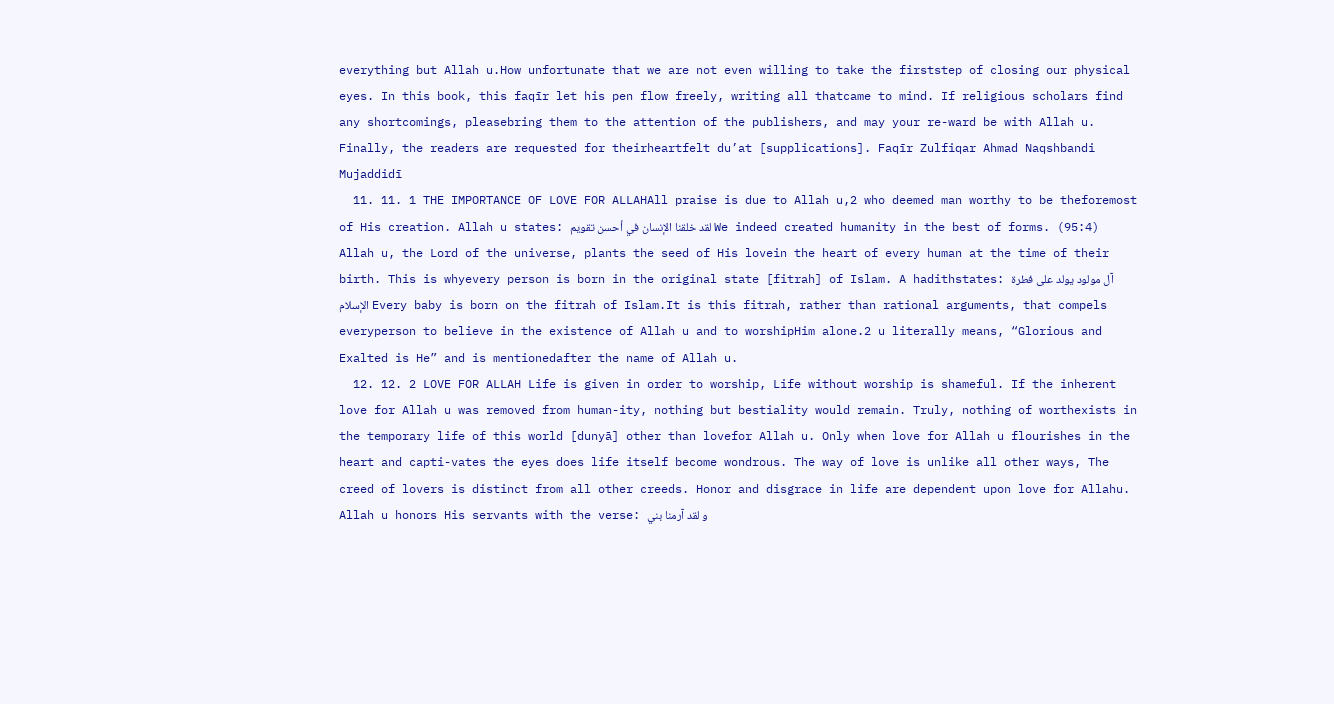everything but Allah u.How unfortunate that we are not even willing to take the firststep of closing our physical eyes. In this book, this faqīr let his pen flow freely, writing all thatcame to mind. If religious scholars find any shortcomings, pleasebring them to the attention of the publishers, and may your re-ward be with Allah u. Finally, the readers are requested for theirheartfelt du’at [supplications]. Faqīr Zulfiqar Ahmad Naqshbandi Mujaddidī
  11. 11. 1 THE IMPORTANCE OF LOVE FOR ALLAHAll praise is due to Allah u,2 who deemed man worthy to be theforemost of His creation. Allah u states: لقد خلقنا الإنسان في أحسن تقويم We indeed created humanity in the best of forms. (95:4) Allah u, the Lord of the universe, plants the seed of His lovein the heart of every human at the time of their birth. This is whyevery person is born in the original state [fitrah] of Islam. A hadithstates: آل مولود يولد على فطرة الإسلام Every baby is born on the fitrah of Islam.It is this fitrah, rather than rational arguments, that compels everyperson to believe in the existence of Allah u and to worshipHim alone.2 u literally means, “Glorious and Exalted is He” and is mentionedafter the name of Allah u.
  12. 12. 2 LOVE FOR ALLAH Life is given in order to worship, Life without worship is shameful. If the inherent love for Allah u was removed from human-ity, nothing but bestiality would remain. Truly, nothing of worthexists in the temporary life of this world [dunyā] other than lovefor Allah u. Only when love for Allah u flourishes in the heart and capti-vates the eyes does life itself become wondrous. The way of love is unlike all other ways, The creed of lovers is distinct from all other creeds. Honor and disgrace in life are dependent upon love for Allahu. Allah u honors His servants with the verse: و لقد آرمنا بني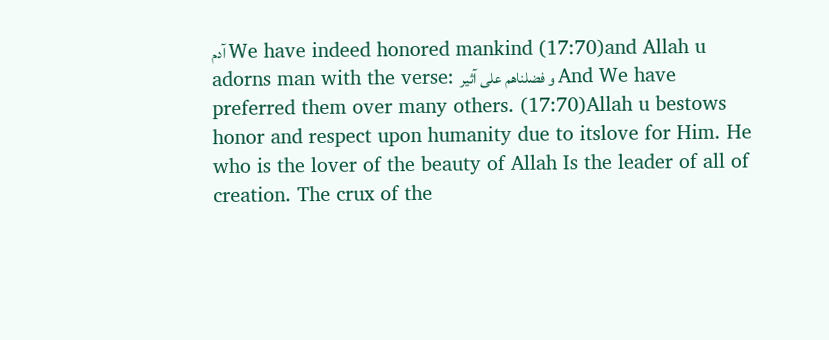آدم We have indeed honored mankind (17:70)and Allah u adorns man with the verse: و فضلناهم على آثير And We have preferred them over many others. (17:70)Allah u bestows honor and respect upon humanity due to itslove for Him. He who is the lover of the beauty of Allah Is the leader of all of creation. The crux of the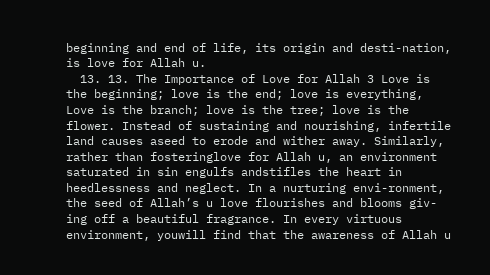beginning and end of life, its origin and desti-nation, is love for Allah u.
  13. 13. The Importance of Love for Allah 3 Love is the beginning; love is the end; love is everything, Love is the branch; love is the tree; love is the flower. Instead of sustaining and nourishing, infertile land causes aseed to erode and wither away. Similarly, rather than fosteringlove for Allah u, an environment saturated in sin engulfs andstifles the heart in heedlessness and neglect. In a nurturing envi-ronment, the seed of Allah’s u love flourishes and blooms giv-ing off a beautiful fragrance. In every virtuous environment, youwill find that the awareness of Allah u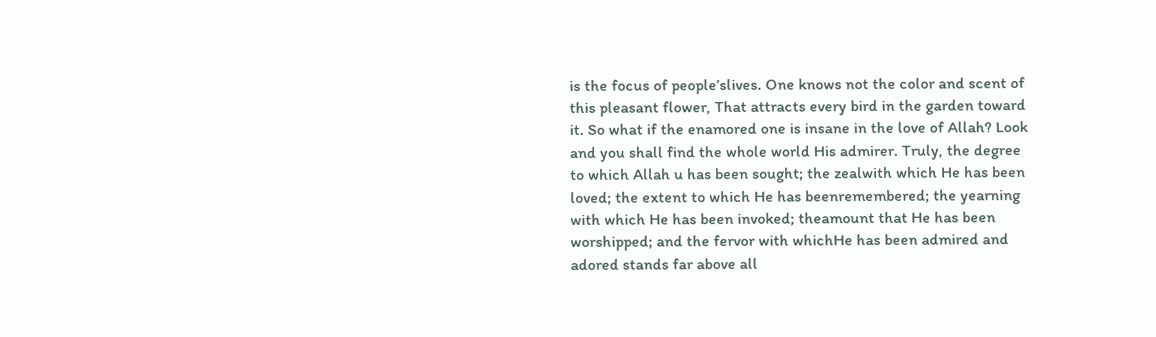is the focus of people’slives. One knows not the color and scent of this pleasant flower, That attracts every bird in the garden toward it. So what if the enamored one is insane in the love of Allah? Look and you shall find the whole world His admirer. Truly, the degree to which Allah u has been sought; the zealwith which He has been loved; the extent to which He has beenremembered; the yearning with which He has been invoked; theamount that He has been worshipped; and the fervor with whichHe has been admired and adored stands far above all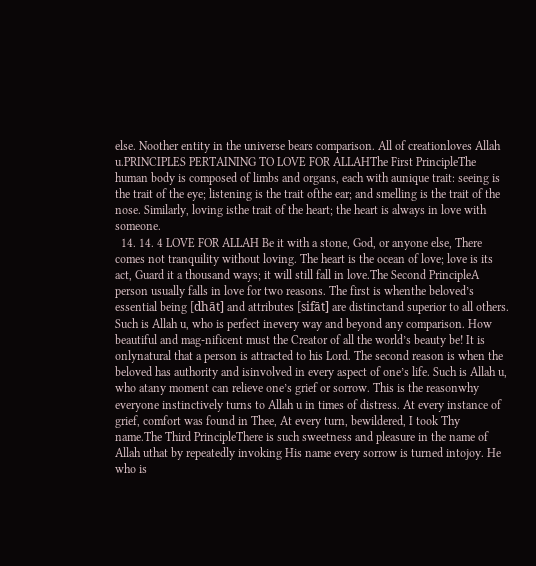else. Noother entity in the universe bears comparison. All of creationloves Allah u.PRINCIPLES PERTAINING TO LOVE FOR ALLAHThe First PrincipleThe human body is composed of limbs and organs, each with aunique trait: seeing is the trait of the eye; listening is the trait ofthe ear; and smelling is the trait of the nose. Similarly, loving isthe trait of the heart; the heart is always in love with someone.
  14. 14. 4 LOVE FOR ALLAH Be it with a stone, God, or anyone else, There comes not tranquility without loving. The heart is the ocean of love; love is its act, Guard it a thousand ways; it will still fall in love.The Second PrincipleA person usually falls in love for two reasons. The first is whenthe beloved’s essential being [dhāt] and attributes [sifāt] are distinctand superior to all others. Such is Allah u, who is perfect inevery way and beyond any comparison. How beautiful and mag-nificent must the Creator of all the world’s beauty be! It is onlynatural that a person is attracted to his Lord. The second reason is when the beloved has authority and isinvolved in every aspect of one’s life. Such is Allah u, who atany moment can relieve one’s grief or sorrow. This is the reasonwhy everyone instinctively turns to Allah u in times of distress. At every instance of grief, comfort was found in Thee, At every turn, bewildered, I took Thy name.The Third PrincipleThere is such sweetness and pleasure in the name of Allah uthat by repeatedly invoking His name every sorrow is turned intojoy. He who is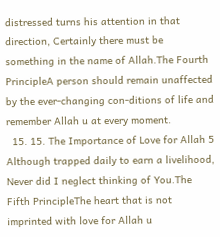distressed turns his attention in that direction, Certainly there must be something in the name of Allah.The Fourth PrincipleA person should remain unaffected by the ever-changing con-ditions of life and remember Allah u at every moment.
  15. 15. The Importance of Love for Allah 5 Although trapped daily to earn a livelihood, Never did I neglect thinking of You.The Fifth PrincipleThe heart that is not imprinted with love for Allah u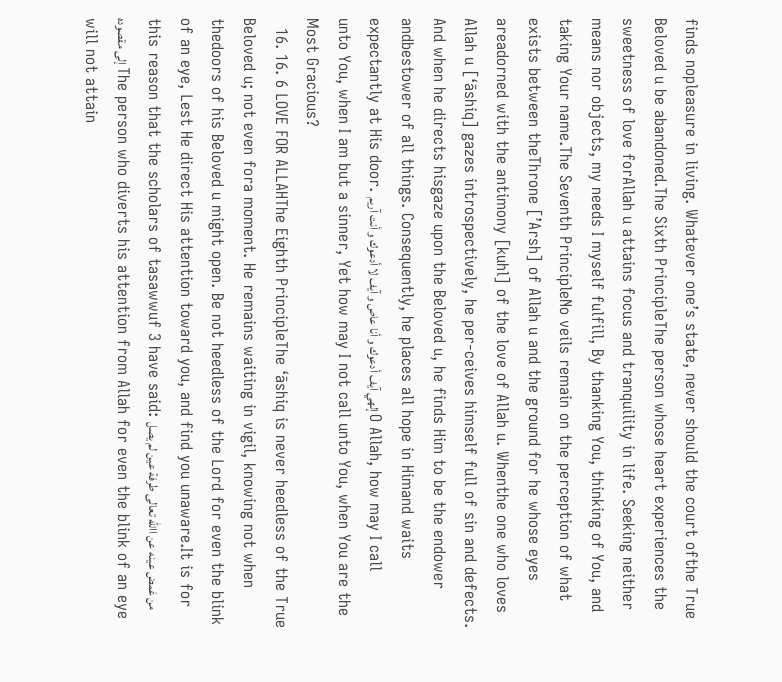finds nopleasure in living. Whatever one’s state, never should the court ofthe True Beloved u be abandoned.The Sixth PrincipleThe person whose heart experiences the sweetness of love forAllah u attains focus and tranquility in life. Seeking neither means nor objects, my needs I myself fulfill, By thanking You, thinking of You, and taking Your name.The Seventh PrincipleNo veils remain on the perception of what exists between theThrone [’Arsh] of Allah u and the ground for he whose eyes areadorned with the antimony [kuhl] of the love of Allah u. Whenthe one who loves Allah u [‘āshiq] gazes introspectively, he per-ceives himself full of sin and defects. And when he directs hisgaze upon the Beloved u, he finds Him to be the endower andbestower of all things. Consequently, he places all hope in Himand waits expectantly at His door. إلهي آيف أدعوك و أنا عاص و آيف لا أدعوك و أنت آريم O Allah, how may I call unto You, when I am but a sinner, Yet how may I not call unto You, when You are the Most Gracious?
  16. 16. 6 LOVE FOR ALLAHThe Eighth PrincipleThe ‘āshiq is never heedless of the True Beloved u; not even fora moment. He remains waiting in vigil, knowing not when thedoors of his Beloved u might open. Be not heedless of the Lord for even the blink of an eye, Lest He direct His attention toward you, and find you unaware.It is for this reason that the scholars of tasawwuf 3 have said: من غمض عينه عن االله تعالى طرفة عين لم يصل إلى مقصوده The person who diverts his attention from Allah for even the blink of an eye will not attain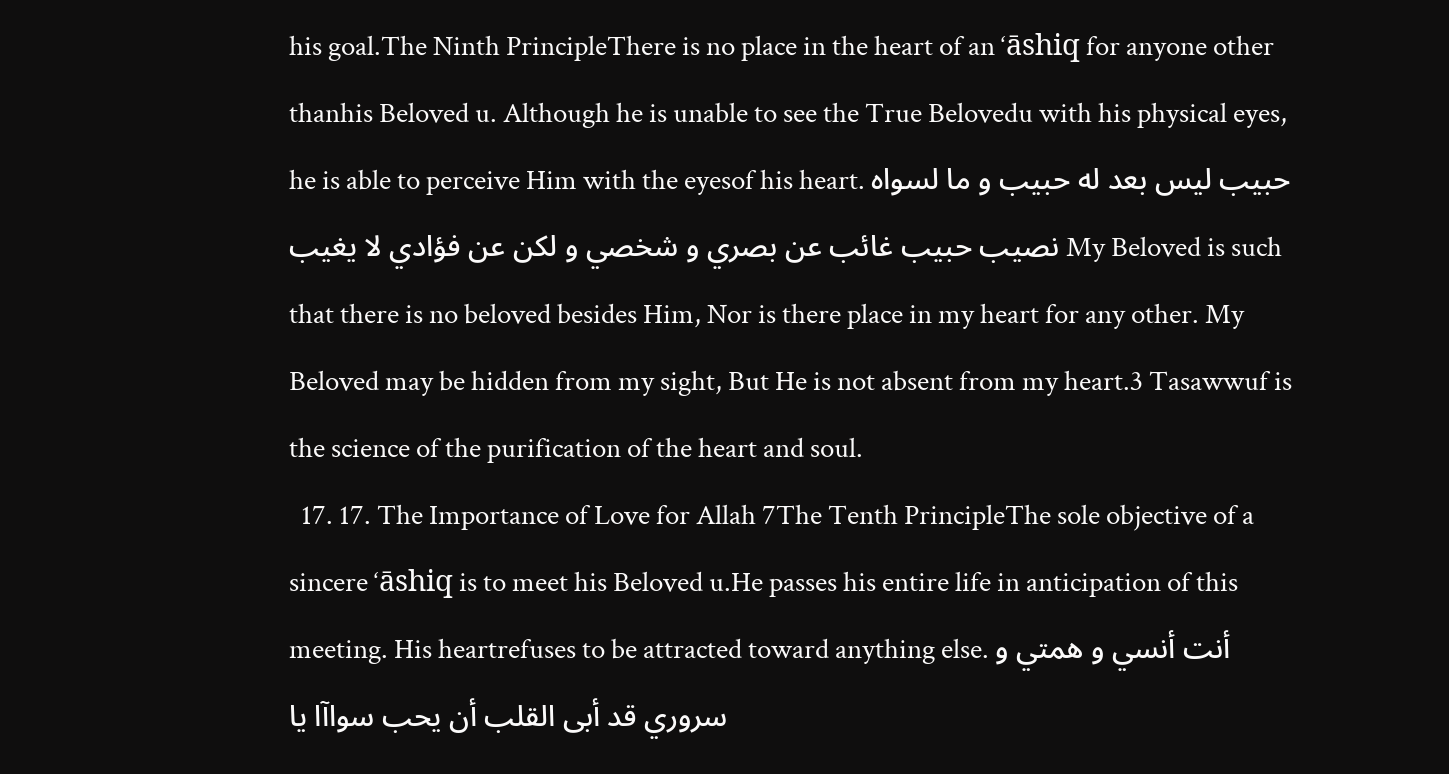his goal.The Ninth PrincipleThere is no place in the heart of an ‘āshiq for anyone other thanhis Beloved u. Although he is unable to see the True Belovedu with his physical eyes, he is able to perceive Him with the eyesof his heart. حبيب ليس بعد له حبيب و ما لسواه نصيب حبيب غائب عن بصري و شخصي و لكن عن فؤادي لا يغيب My Beloved is such that there is no beloved besides Him, Nor is there place in my heart for any other. My Beloved may be hidden from my sight, But He is not absent from my heart.3 Tasawwuf is the science of the purification of the heart and soul.
  17. 17. The Importance of Love for Allah 7The Tenth PrincipleThe sole objective of a sincere ‘āshiq is to meet his Beloved u.He passes his entire life in anticipation of this meeting. His heartrefuses to be attracted toward anything else. أنت أنسي و همتي و سروري قد أبى القلب أن يحب سواآا يا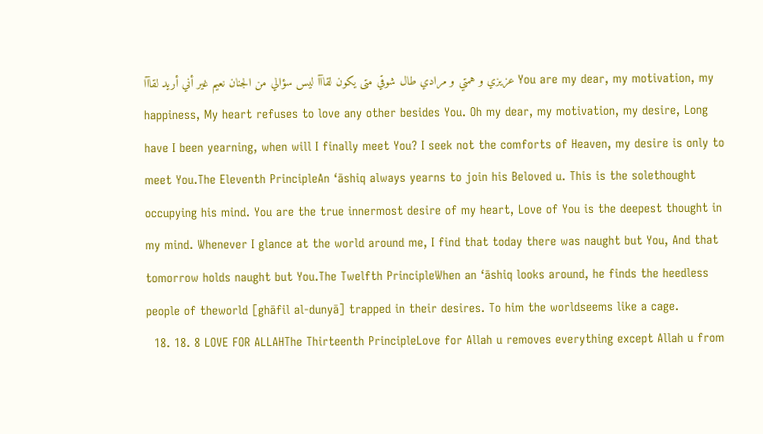عزيزي و همتي و مرادي طال شوقي متى يكون لقاآا ليس سؤالي من الجنان نعيم غير أني أريد لقاآا You are my dear, my motivation, my happiness, My heart refuses to love any other besides You. Oh my dear, my motivation, my desire, Long have I been yearning, when will I finally meet You? I seek not the comforts of Heaven, my desire is only to meet You.The Eleventh PrincipleAn ‘āshiq always yearns to join his Beloved u. This is the solethought occupying his mind. You are the true innermost desire of my heart, Love of You is the deepest thought in my mind. Whenever I glance at the world around me, I find that today there was naught but You, And that tomorrow holds naught but You.The Twelfth PrincipleWhen an ‘āshiq looks around, he finds the heedless people of theworld [ghāfil al-dunyā] trapped in their desires. To him the worldseems like a cage.
  18. 18. 8 LOVE FOR ALLAHThe Thirteenth PrincipleLove for Allah u removes everything except Allah u from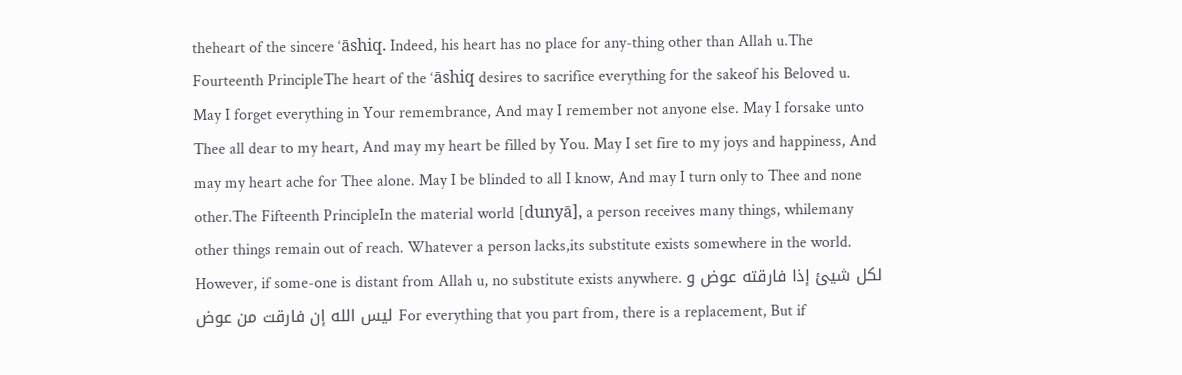theheart of the sincere ‘āshiq. Indeed, his heart has no place for any-thing other than Allah u.The Fourteenth PrincipleThe heart of the ‘āshiq desires to sacrifice everything for the sakeof his Beloved u. May I forget everything in Your remembrance, And may I remember not anyone else. May I forsake unto Thee all dear to my heart, And may my heart be filled by You. May I set fire to my joys and happiness, And may my heart ache for Thee alone. May I be blinded to all I know, And may I turn only to Thee and none other.The Fifteenth PrincipleIn the material world [dunyā], a person receives many things, whilemany other things remain out of reach. Whatever a person lacks,its substitute exists somewhere in the world. However, if some-one is distant from Allah u, no substitute exists anywhere. لكل شيئ إذا فارقته عوض و ليس الله إن فارقت من عوض For everything that you part from, there is a replacement, But if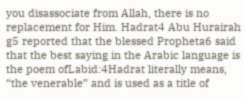you disassociate from Allah, there is no replacement for Him. Hadrat4 Abu Hurairah g5 reported that the blessed Propheta6 said that the best saying in the Arabic language is the poem ofLabid:4Hadrat literally means, “the venerable” and is used as a title of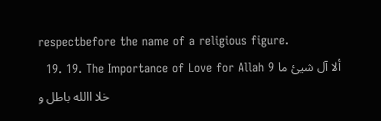respectbefore the name of a religious figure.
  19. 19. The Importance of Love for Allah 9 ألا آل شيئ ما خلا االله باطل و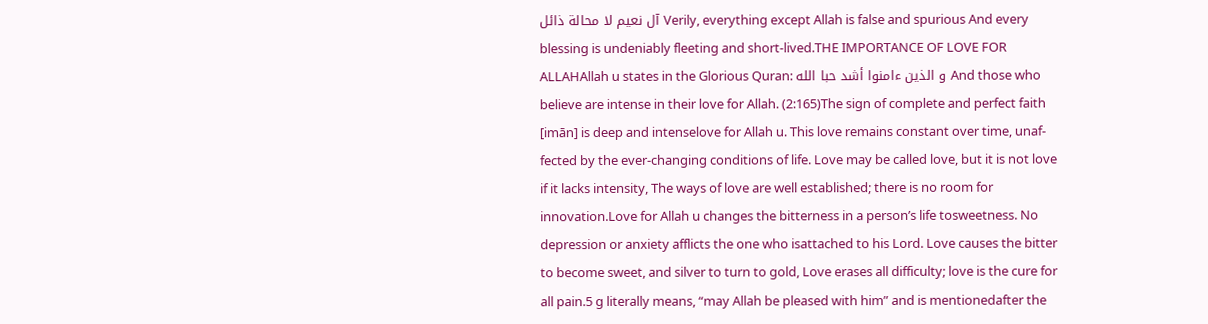آل نعيم لا محالة ذائل Verily, everything except Allah is false and spurious And every blessing is undeniably fleeting and short-lived.THE IMPORTANCE OF LOVE FOR ALLAHAllah u states in the Glorious Quran: و الذين ءامنوا أشد حبا الله And those who believe are intense in their love for Allah. (2:165)The sign of complete and perfect faith [imān] is deep and intenselove for Allah u. This love remains constant over time, unaf-fected by the ever-changing conditions of life. Love may be called love, but it is not love if it lacks intensity, The ways of love are well established; there is no room for innovation.Love for Allah u changes the bitterness in a person’s life tosweetness. No depression or anxiety afflicts the one who isattached to his Lord. Love causes the bitter to become sweet, and silver to turn to gold, Love erases all difficulty; love is the cure for all pain.5 g literally means, “may Allah be pleased with him” and is mentionedafter the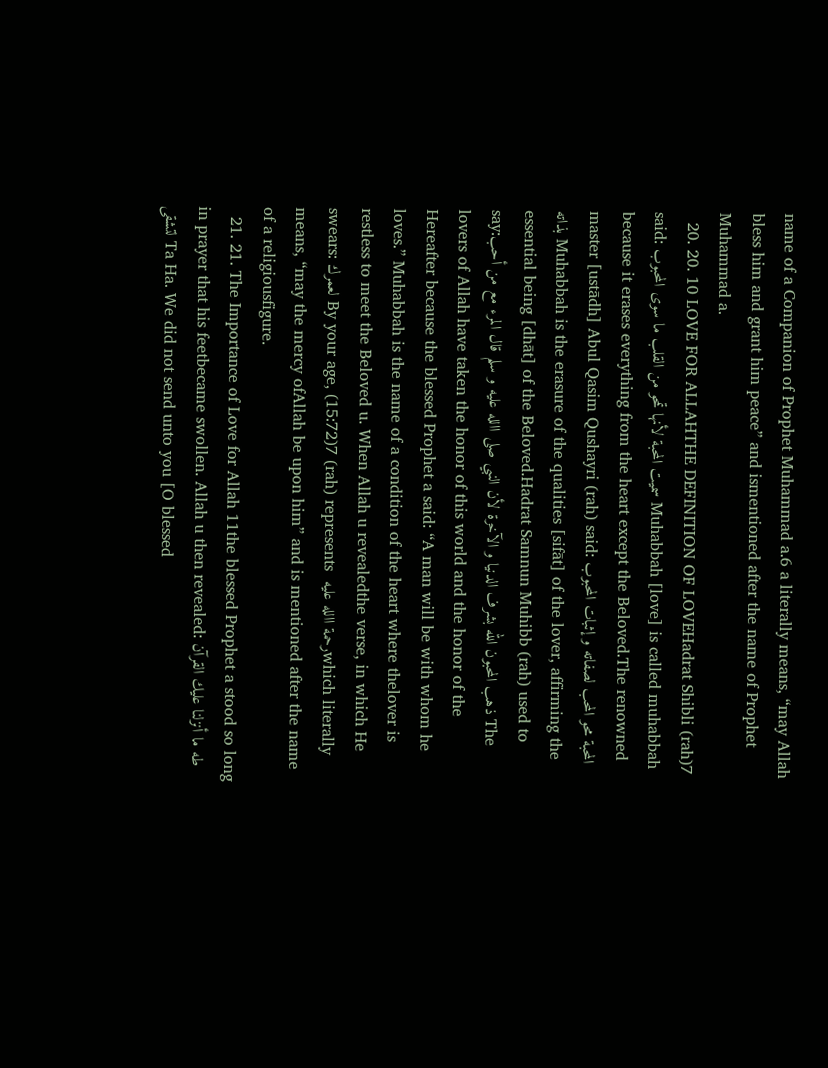name of a Companion of Prophet Muhammad a.6 a literally means, “may Allah bless him and grant him peace” and ismentioned after the name of Prophet Muhammad a.
  20. 20. 10 LOVE FOR ALLAHTHE DEFINITION OF LOVEHadrat Shibli (rah)7 said: سميت المحبة لأنها تمحو من القلب ما سوى المحبوب Muhabbah [love] is called muhabbah because it erases everything from the heart except the Beloved.The renowned master [ustādh] Abul Qasim Qushayri (rah) said: المحبة محو المحب لصفاته و إثبات المحبوب بذاته Muhabbah is the erasure of the qualities [sifāt] of the lover, affirming the essential being [dhāt] of the Beloved.Hadrat Samnun Muhibb (rah) used to say:ذهب المحبون الله بشرف الدنيا و الآخرة لأن النبي صلى االله عليه و سلم قال المرء مع من أحب The lovers of Allah have taken the honor of this world and the honor of the Hereafter because the blessed Prophet a said: “A man will be with whom he loves.” Muhabbah is the name of a condition of the heart where thelover is restless to meet the Beloved u. When Allah u revealedthe verse, in which He swears: لعمرك By your age, (15:72)7 (rah) represents  رحمة االله عليهwhich literally means, “may the mercy ofAllah be upon him” and is mentioned after the name of a religiousfigure.
  21. 21. The Importance of Love for Allah 11the blessed Prophet a stood so long in prayer that his feetbecame swollen. Allah u then revealed: طه ما أنزلنا عليك القرآن لتشقى Ta Ha. We did not send unto you [O blessed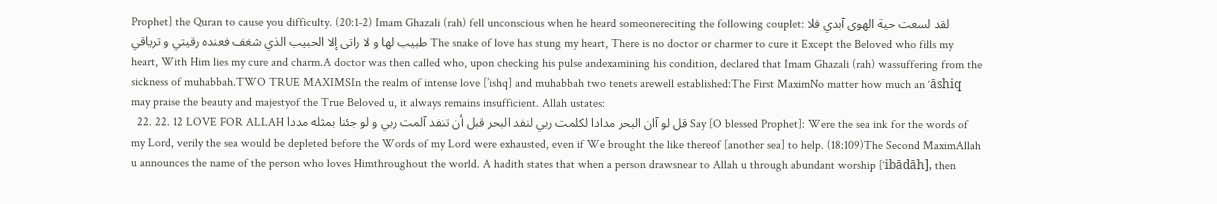Prophet] the Quran to cause you difficulty. (20:1-2) Imam Ghazali (rah) fell unconscious when he heard someonereciting the following couplet: لقد لسعت حية الهوى آبدي فلا طبيب لها و لا راتى إلا الحبيب الذي شغف فعنده رقيتي و ترياقي The snake of love has stung my heart, There is no doctor or charmer to cure it Except the Beloved who fills my heart, With Him lies my cure and charm.A doctor was then called who, upon checking his pulse andexamining his condition, declared that Imam Ghazali (rah) wassuffering from the sickness of muhabbah.TWO TRUE MAXIMSIn the realm of intense love [’ishq] and muhabbah two tenets arewell established:The First MaximNo matter how much an ‘āshiq may praise the beauty and majestyof the True Beloved u, it always remains insufficient. Allah ustates:
  22. 22. 12 LOVE FOR ALLAH قل لو آان البحر مدادا لكلمت ربي لنفد البحر قبل أن تنفد آلمت ربي و لو جئنا بمثله مددا Say [O blessed Prophet]: Were the sea ink for the words of my Lord, verily the sea would be depleted before the Words of my Lord were exhausted, even if We brought the like thereof [another sea] to help. (18:109)The Second MaximAllah u announces the name of the person who loves Himthroughout the world. A hadith states that when a person drawsnear to Allah u through abundant worship [‘ibādāh], then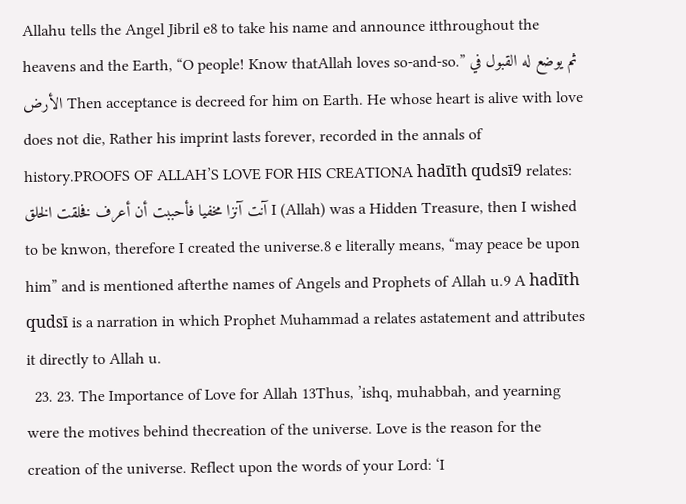Allahu tells the Angel Jibril e8 to take his name and announce itthroughout the heavens and the Earth, “O people! Know thatAllah loves so-and-so.” ثم يوضع له القبول في الأرض Then acceptance is decreed for him on Earth. He whose heart is alive with love does not die, Rather his imprint lasts forever, recorded in the annals of history.PROOFS OF ALLAH’S LOVE FOR HIS CREATIONA hadīth qudsī9 relates: آنت آنزا مخفيا فأحببت أن أعرف فخلقت الخلق I (Allah) was a Hidden Treasure, then I wished to be knwon, therefore I created the universe.8 e literally means, “may peace be upon him” and is mentioned afterthe names of Angels and Prophets of Allah u.9 A hadīth qudsī is a narration in which Prophet Muhammad a relates astatement and attributes it directly to Allah u.
  23. 23. The Importance of Love for Allah 13Thus, ’ishq, muhabbah, and yearning were the motives behind thecreation of the universe. Love is the reason for the creation of the universe. Reflect upon the words of your Lord: ‘I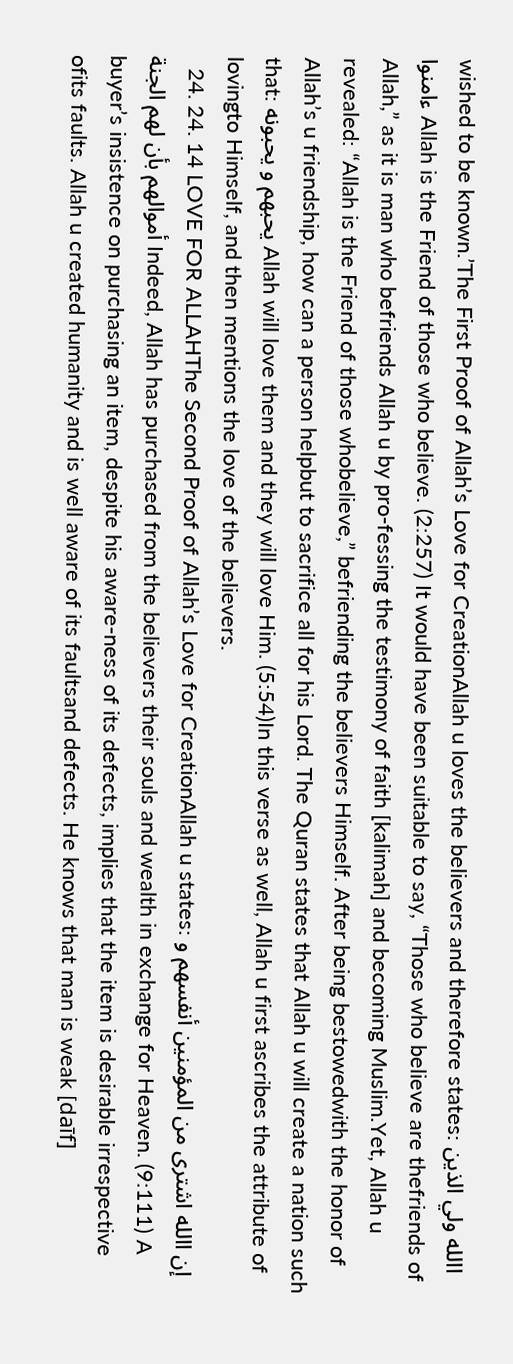wished to be known.’The First Proof of Allah’s Love for CreationAllah u loves the believers and therefore states: االله ولي الذين ءامنوا Allah is the Friend of those who believe. (2:257) It would have been suitable to say, “Those who believe are thefriends of Allah,” as it is man who befriends Allah u by pro-fessing the testimony of faith [kalimah] and becoming Muslim.Yet, Allah u revealed: “Allah is the Friend of those whobelieve,” befriending the believers Himself. After being bestowedwith the honor of Allah’s u friendship, how can a person helpbut to sacrifice all for his Lord. The Quran states that Allah u will create a nation such that: يحبهم و يحبونه Allah will love them and they will love Him. (5:54)In this verse as well, Allah u first ascribes the attribute of lovingto Himself, and then mentions the love of the believers.
  24. 24. 14 LOVE FOR ALLAHThe Second Proof of Allah’s Love for CreationAllah u states: إن االله اشترى من المؤمنين أنفسهم و أموالهم بأن لهم الجنة Indeed, Allah has purchased from the believers their souls and wealth in exchange for Heaven. (9:111) A buyer’s insistence on purchasing an item, despite his aware-ness of its defects, implies that the item is desirable irrespective ofits faults. Allah u created humanity and is well aware of its faultsand defects. He knows that man is weak [daīf]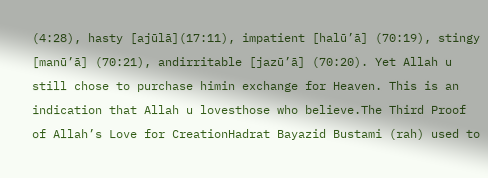(4:28), hasty [ajūlā](17:11), impatient [halū’ā] (70:19), stingy [manū’ā] (70:21), andirritable [jazū’ā] (70:20). Yet Allah u still chose to purchase himin exchange for Heaven. This is an indication that Allah u lovesthose who believe.The Third Proof of Allah’s Love for CreationHadrat Bayazid Bustami (rah) used to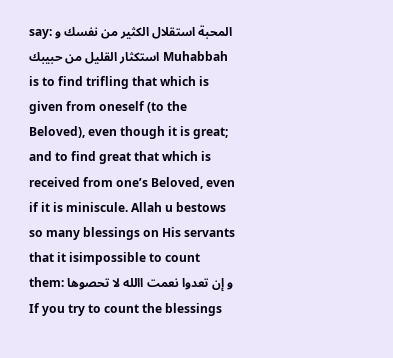say: المحبة استقلال الكثير من نفسك و استكثار القليل من حبيبك Muhabbah is to find trifling that which is given from oneself (to the Beloved), even though it is great; and to find great that which is received from one’s Beloved, even if it is miniscule. Allah u bestows so many blessings on His servants that it isimpossible to count them: و إن تعدوا نعمت االله لا تحصوها If you try to count the blessings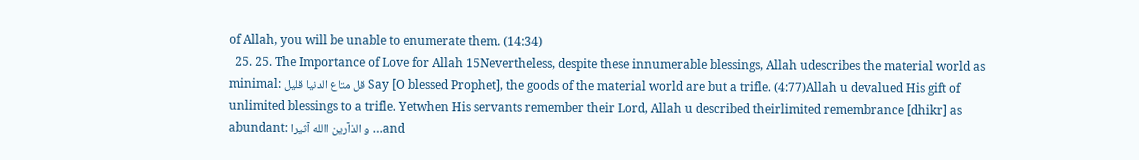of Allah, you will be unable to enumerate them. (14:34)
  25. 25. The Importance of Love for Allah 15Nevertheless, despite these innumerable blessings, Allah udescribes the material world as minimal: قل متاع الدنيا قليل Say [O blessed Prophet], the goods of the material world are but a trifle. (4:77)Allah u devalued His gift of unlimited blessings to a trifle. Yetwhen His servants remember their Lord, Allah u described theirlimited remembrance [dhikr] as abundant: و الذآرين االله آثيرا …and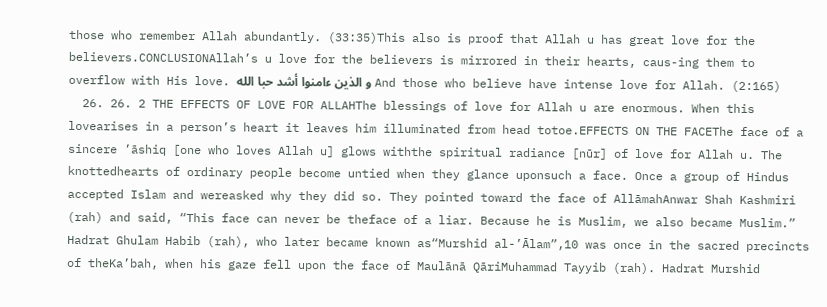those who remember Allah abundantly. (33:35)This also is proof that Allah u has great love for the believers.CONCLUSIONAllah’s u love for the believers is mirrored in their hearts, caus-ing them to overflow with His love. و الذين ءامنوا أشد حبا الله And those who believe have intense love for Allah. (2:165)
  26. 26. 2 THE EFFECTS OF LOVE FOR ALLAHThe blessings of love for Allah u are enormous. When this lovearises in a person’s heart it leaves him illuminated from head totoe.EFFECTS ON THE FACEThe face of a sincere ’āshiq [one who loves Allah u] glows withthe spiritual radiance [nūr] of love for Allah u. The knottedhearts of ordinary people become untied when they glance uponsuch a face. Once a group of Hindus accepted Islam and wereasked why they did so. They pointed toward the face of AllāmahAnwar Shah Kashmiri (rah) and said, “This face can never be theface of a liar. Because he is Muslim, we also became Muslim.” Hadrat Ghulam Habib (rah), who later became known as“Murshid al-’Ālam”,10 was once in the sacred precincts of theKa’bah, when his gaze fell upon the face of Maulānā QāriMuhammad Tayyib (rah). Hadrat Murshid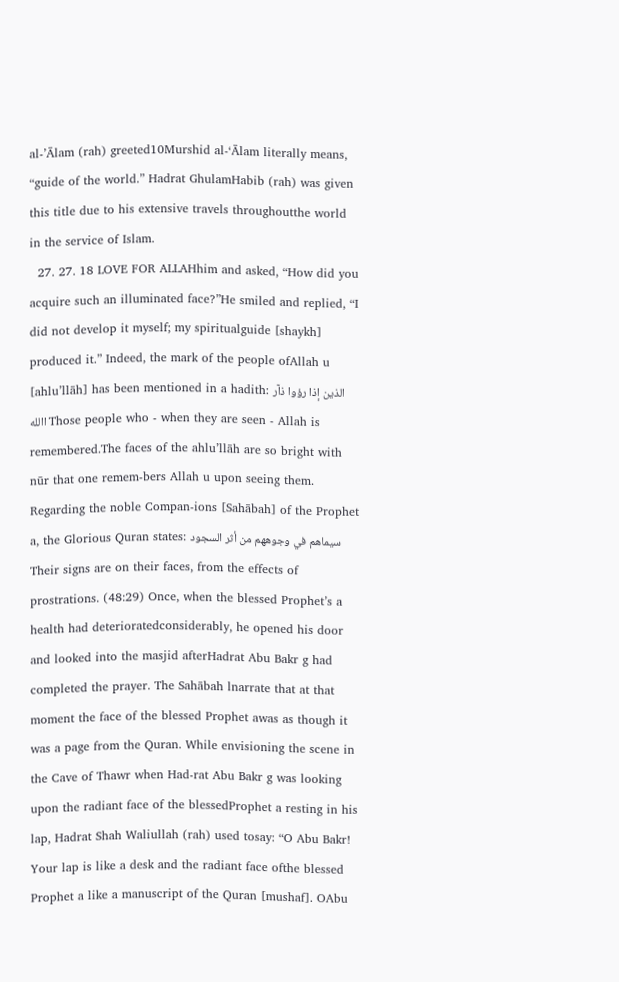al-’Ālam (rah) greeted10Murshid al-‘Ālam literally means, “guide of the world.” Hadrat GhulamHabib (rah) was given this title due to his extensive travels throughoutthe world in the service of Islam.
  27. 27. 18 LOVE FOR ALLAHhim and asked, “How did you acquire such an illuminated face?”He smiled and replied, “I did not develop it myself; my spiritualguide [shaykh] produced it.” Indeed, the mark of the people ofAllah u [ahlu’llāh] has been mentioned in a hadith: الذين إذا رؤوا ذآر االله Those people who - when they are seen - Allah is remembered.The faces of the ahlu’llāh are so bright with nūr that one remem-bers Allah u upon seeing them. Regarding the noble Compan-ions [Sahābah] of the Prophet a, the Glorious Quran states: سيماهم في وجوههم من أثر السجود Their signs are on their faces, from the effects of prostrations. (48:29) Once, when the blessed Prophet’s a health had deterioratedconsiderably, he opened his door and looked into the masjid afterHadrat Abu Bakr g had completed the prayer. The Sahābah lnarrate that at that moment the face of the blessed Prophet awas as though it was a page from the Quran. While envisioning the scene in the Cave of Thawr when Had-rat Abu Bakr g was looking upon the radiant face of the blessedProphet a resting in his lap, Hadrat Shah Waliullah (rah) used tosay: “O Abu Bakr! Your lap is like a desk and the radiant face ofthe blessed Prophet a like a manuscript of the Quran [mushaf]. OAbu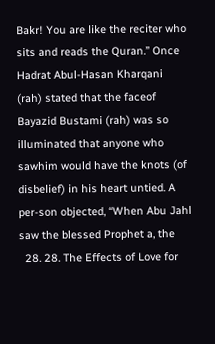Bakr! You are like the reciter who sits and reads the Quran.” Once Hadrat Abul-Hasan Kharqani (rah) stated that the faceof Bayazid Bustami (rah) was so illuminated that anyone who sawhim would have the knots (of disbelief) in his heart untied. A per-son objected, “When Abu Jahl saw the blessed Prophet a, the
  28. 28. The Effects of Love for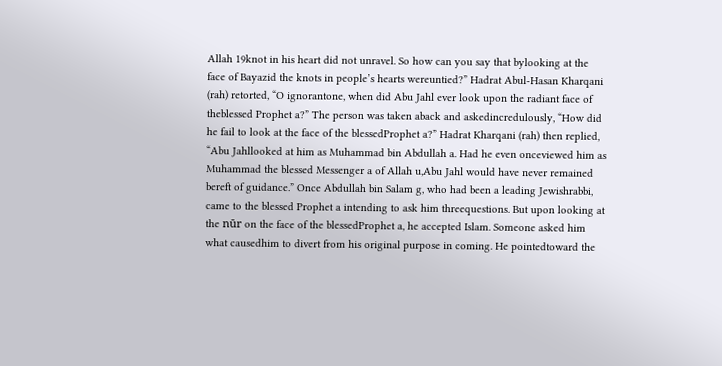Allah 19knot in his heart did not unravel. So how can you say that bylooking at the face of Bayazid the knots in people’s hearts wereuntied?” Hadrat Abul-Hasan Kharqani (rah) retorted, “O ignorantone, when did Abu Jahl ever look upon the radiant face of theblessed Prophet a?” The person was taken aback and askedincredulously, “How did he fail to look at the face of the blessedProphet a?” Hadrat Kharqani (rah) then replied, “Abu Jahllooked at him as Muhammad bin Abdullah a. Had he even onceviewed him as Muhammad the blessed Messenger a of Allah u,Abu Jahl would have never remained bereft of guidance.” Once Abdullah bin Salam g, who had been a leading Jewishrabbi, came to the blessed Prophet a intending to ask him threequestions. But upon looking at the nūr on the face of the blessedProphet a, he accepted Islam. Someone asked him what causedhim to divert from his original purpose in coming. He pointedtoward the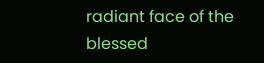radiant face of the blessed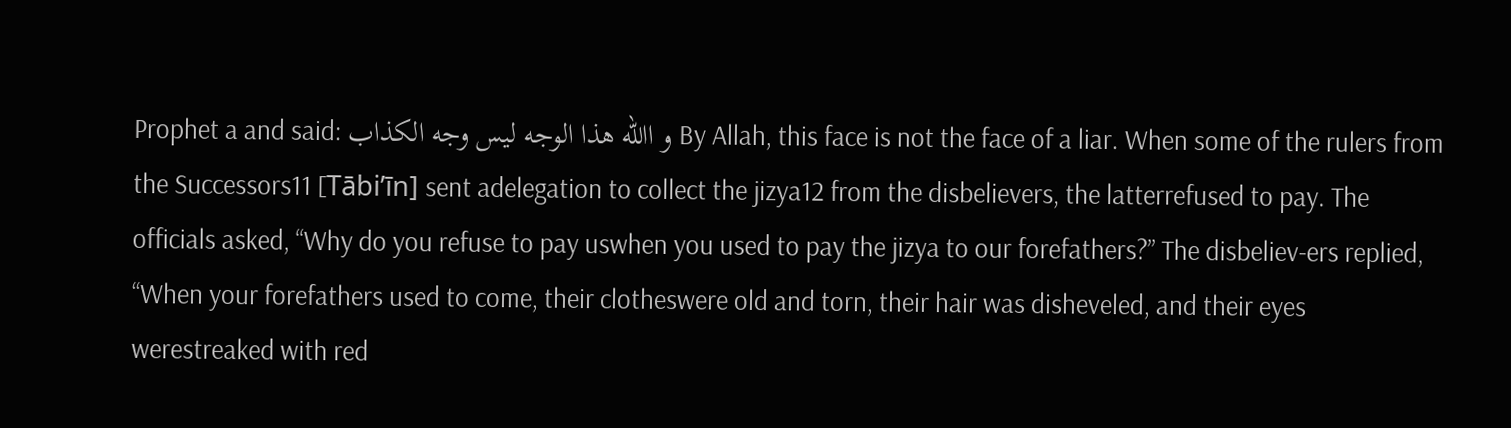Prophet a and said: و االله هذا الوجه ليس وجه الكذاب By Allah, this face is not the face of a liar. When some of the rulers from the Successors11 [Tābi’īn] sent adelegation to collect the jizya12 from the disbelievers, the latterrefused to pay. The officials asked, “Why do you refuse to pay uswhen you used to pay the jizya to our forefathers?” The disbeliev-ers replied, “When your forefathers used to come, their clotheswere old and torn, their hair was disheveled, and their eyes werestreaked with red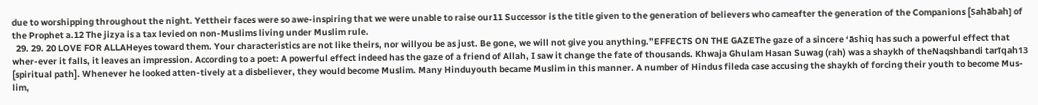due to worshipping throughout the night. Yettheir faces were so awe-inspiring that we were unable to raise our11 Successor is the title given to the generation of believers who cameafter the generation of the Companions [Sahābah] of the Prophet a.12 The jizya is a tax levied on non-Muslims living under Muslim rule.
  29. 29. 20 LOVE FOR ALLAHeyes toward them. Your characteristics are not like theirs, nor willyou be as just. Be gone, we will not give you anything.”EFFECTS ON THE GAZEThe gaze of a sincere ‘āshiq has such a powerful effect that wher-ever it falls, it leaves an impression. According to a poet: A powerful effect indeed has the gaze of a friend of Allah, I saw it change the fate of thousands. Khwaja Ghulam Hasan Suwag (rah) was a shaykh of theNaqshbandi tarīqah13 [spiritual path]. Whenever he looked atten-tively at a disbeliever, they would become Muslim. Many Hinduyouth became Muslim in this manner. A number of Hindus fileda case accusing the shaykh of forcing their youth to become Mus-lim,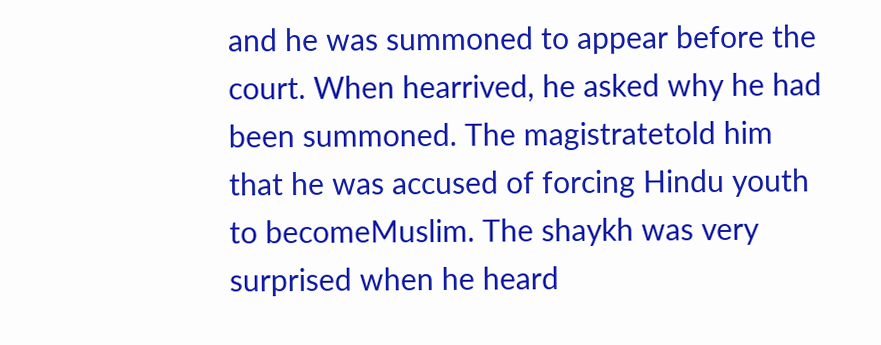and he was summoned to appear before the court. When hearrived, he asked why he had been summoned. The magistratetold him that he was accused of forcing Hindu youth to becomeMuslim. The shaykh was very surprised when he heard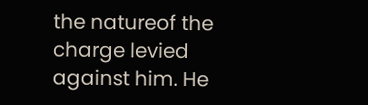the natureof the charge levied against him. He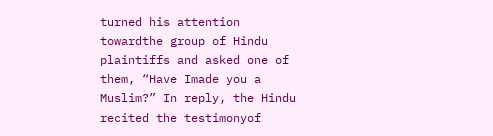turned his attention towardthe group of Hindu plaintiffs and asked one of them, “Have Imade you a Muslim?” In reply, the Hindu recited the testimonyof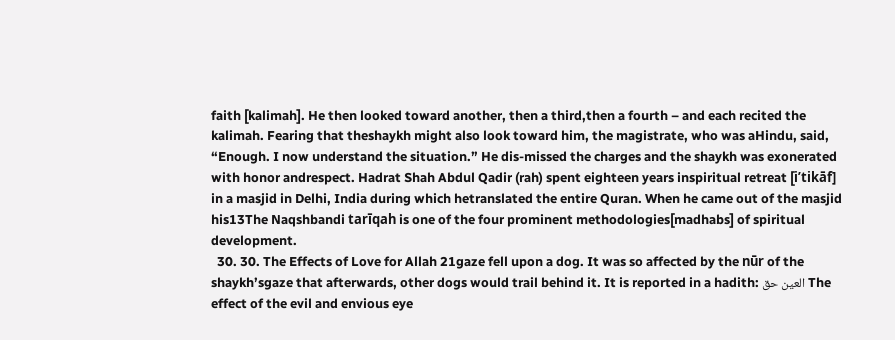faith [kalimah]. He then looked toward another, then a third,then a fourth – and each recited the kalimah. Fearing that theshaykh might also look toward him, the magistrate, who was aHindu, said, “Enough. I now understand the situation.” He dis-missed the charges and the shaykh was exonerated with honor andrespect. Hadrat Shah Abdul Qadir (rah) spent eighteen years inspiritual retreat [i’tikāf] in a masjid in Delhi, India during which hetranslated the entire Quran. When he came out of the masjid his13The Naqshbandi tarīqah is one of the four prominent methodologies[madhabs] of spiritual development.
  30. 30. The Effects of Love for Allah 21gaze fell upon a dog. It was so affected by the nūr of the shaykh’sgaze that afterwards, other dogs would trail behind it. It is reported in a hadith: العين حق The effect of the evil and envious eye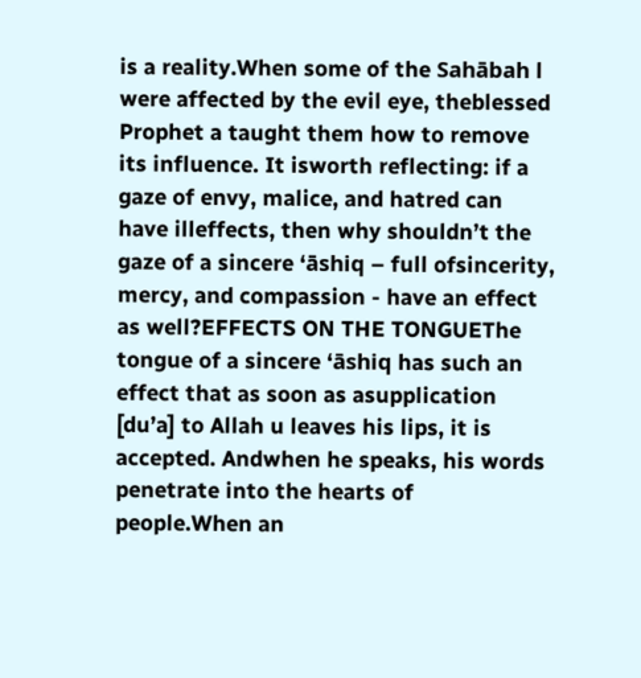is a reality.When some of the Sahābah l were affected by the evil eye, theblessed Prophet a taught them how to remove its influence. It isworth reflecting: if a gaze of envy, malice, and hatred can have illeffects, then why shouldn’t the gaze of a sincere ‘āshiq – full ofsincerity, mercy, and compassion - have an effect as well?EFFECTS ON THE TONGUEThe tongue of a sincere ‘āshiq has such an effect that as soon as asupplication [du’a] to Allah u leaves his lips, it is accepted. Andwhen he speaks, his words penetrate into the hearts of people.When an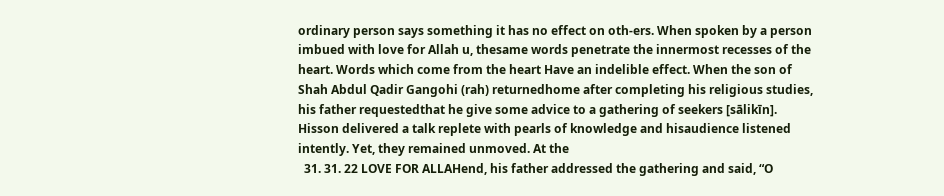ordinary person says something it has no effect on oth-ers. When spoken by a person imbued with love for Allah u, thesame words penetrate the innermost recesses of the heart. Words which come from the heart Have an indelible effect. When the son of Shah Abdul Qadir Gangohi (rah) returnedhome after completing his religious studies, his father requestedthat he give some advice to a gathering of seekers [sālikīn]. Hisson delivered a talk replete with pearls of knowledge and hisaudience listened intently. Yet, they remained unmoved. At the
  31. 31. 22 LOVE FOR ALLAHend, his father addressed the gathering and said, “O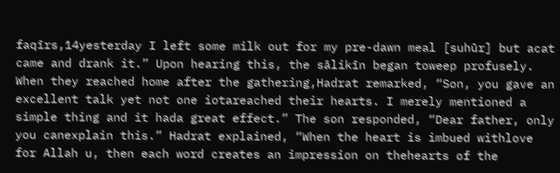faqīrs,14yesterday I left some milk out for my pre-dawn meal [suhūr] but acat came and drank it.” Upon hearing this, the sālikīn began toweep profusely. When they reached home after the gathering,Hadrat remarked, “Son, you gave an excellent talk yet not one iotareached their hearts. I merely mentioned a simple thing and it hada great effect.” The son responded, “Dear father, only you canexplain this.” Hadrat explained, “When the heart is imbued withlove for Allah u, then each word creates an impression on thehearts of the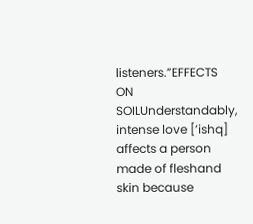listeners.”EFFECTS ON SOILUnderstandably, intense love [’ishq] affects a person made of fleshand skin because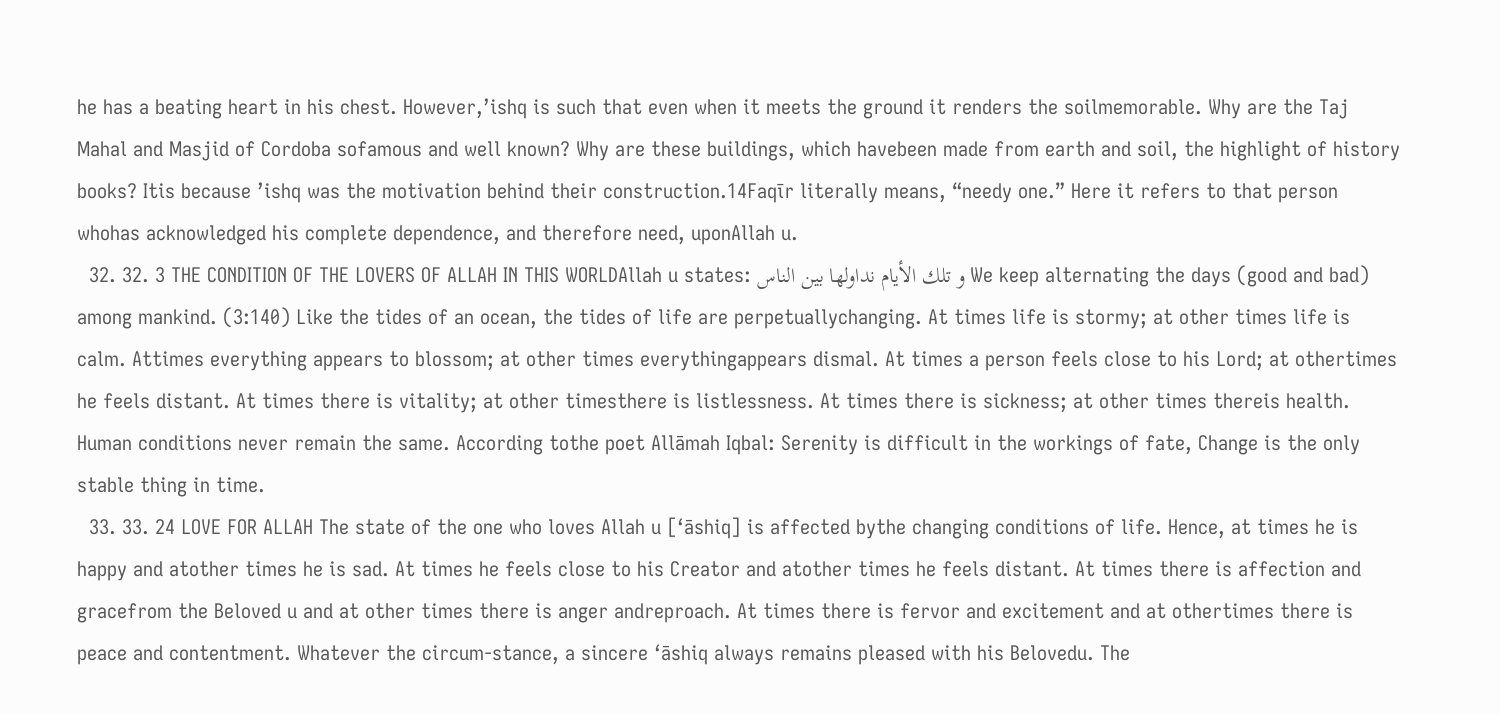he has a beating heart in his chest. However,’ishq is such that even when it meets the ground it renders the soilmemorable. Why are the Taj Mahal and Masjid of Cordoba sofamous and well known? Why are these buildings, which havebeen made from earth and soil, the highlight of history books? Itis because ’ishq was the motivation behind their construction.14Faqīr literally means, “needy one.” Here it refers to that person whohas acknowledged his complete dependence, and therefore need, uponAllah u.
  32. 32. 3 THE CONDITION OF THE LOVERS OF ALLAH IN THIS WORLDAllah u states: و تلك الأيام نداولها بين الناس We keep alternating the days (good and bad) among mankind. (3:140) Like the tides of an ocean, the tides of life are perpetuallychanging. At times life is stormy; at other times life is calm. Attimes everything appears to blossom; at other times everythingappears dismal. At times a person feels close to his Lord; at othertimes he feels distant. At times there is vitality; at other timesthere is listlessness. At times there is sickness; at other times thereis health. Human conditions never remain the same. According tothe poet Allāmah Iqbal: Serenity is difficult in the workings of fate, Change is the only stable thing in time.
  33. 33. 24 LOVE FOR ALLAH The state of the one who loves Allah u [‘āshiq] is affected bythe changing conditions of life. Hence, at times he is happy and atother times he is sad. At times he feels close to his Creator and atother times he feels distant. At times there is affection and gracefrom the Beloved u and at other times there is anger andreproach. At times there is fervor and excitement and at othertimes there is peace and contentment. Whatever the circum-stance, a sincere ‘āshiq always remains pleased with his Belovedu. The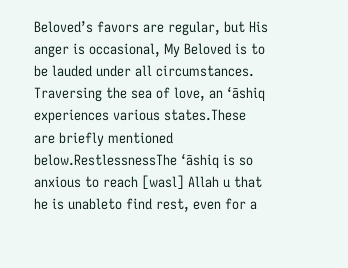Beloved’s favors are regular, but His anger is occasional, My Beloved is to be lauded under all circumstances. Traversing the sea of love, an ‘āshiq experiences various states.These are briefly mentioned below.RestlessnessThe ‘āshiq is so anxious to reach [wasl] Allah u that he is unableto find rest, even for a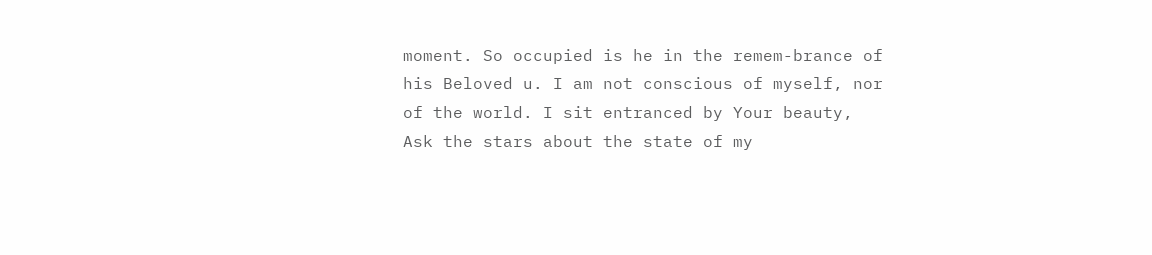moment. So occupied is he in the remem-brance of his Beloved u. I am not conscious of myself, nor of the world. I sit entranced by Your beauty, Ask the stars about the state of my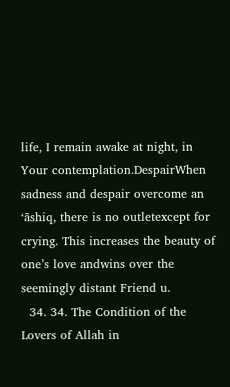life, I remain awake at night, in Your contemplation.DespairWhen sadness and despair overcome an ‘āshiq, there is no outletexcept for crying. This increases the beauty of one’s love andwins over the seemingly distant Friend u.
  34. 34. The Condition of the Lovers of Allah in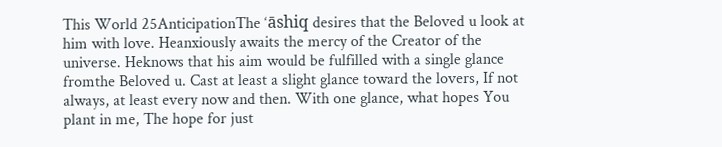This World 25AnticipationThe ‘āshiq desires that the Beloved u look at him with love. Heanxiously awaits the mercy of the Creator of the universe. Heknows that his aim would be fulfilled with a single glance fromthe Beloved u. Cast at least a slight glance toward the lovers, If not always, at least every now and then. With one glance, what hopes You plant in me, The hope for just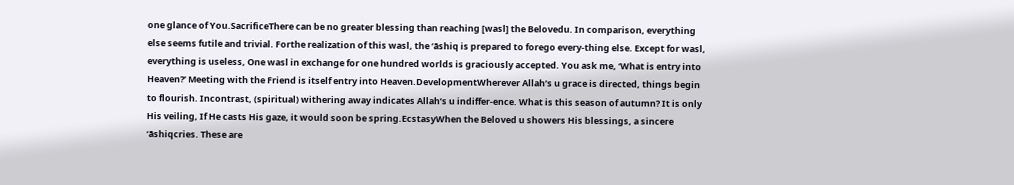one glance of You.SacrificeThere can be no greater blessing than reaching [wasl] the Belovedu. In comparison, everything else seems futile and trivial. Forthe realization of this wasl, the ‘āshiq is prepared to forego every-thing else. Except for wasl, everything is useless, One wasl in exchange for one hundred worlds is graciously accepted. You ask me, ‘What is entry into Heaven?’ Meeting with the Friend is itself entry into Heaven.DevelopmentWherever Allah’s u grace is directed, things begin to flourish. Incontrast, (spiritual) withering away indicates Allah’s u indiffer-ence. What is this season of autumn? It is only His veiling, If He casts His gaze, it would soon be spring.EcstasyWhen the Beloved u showers His blessings, a sincere ‘āshiqcries. These are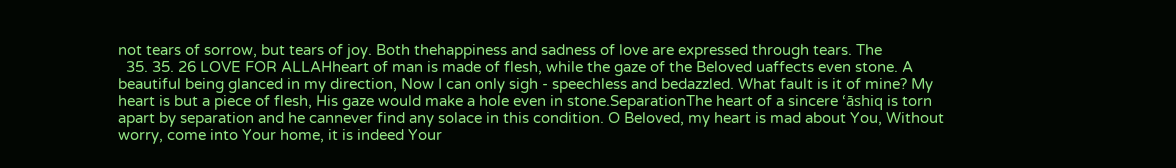not tears of sorrow, but tears of joy. Both thehappiness and sadness of love are expressed through tears. The
  35. 35. 26 LOVE FOR ALLAHheart of man is made of flesh, while the gaze of the Beloved uaffects even stone. A beautiful being glanced in my direction, Now I can only sigh - speechless and bedazzled. What fault is it of mine? My heart is but a piece of flesh, His gaze would make a hole even in stone.SeparationThe heart of a sincere ‘āshiq is torn apart by separation and he cannever find any solace in this condition. O Beloved, my heart is mad about You, Without worry, come into Your home, it is indeed Your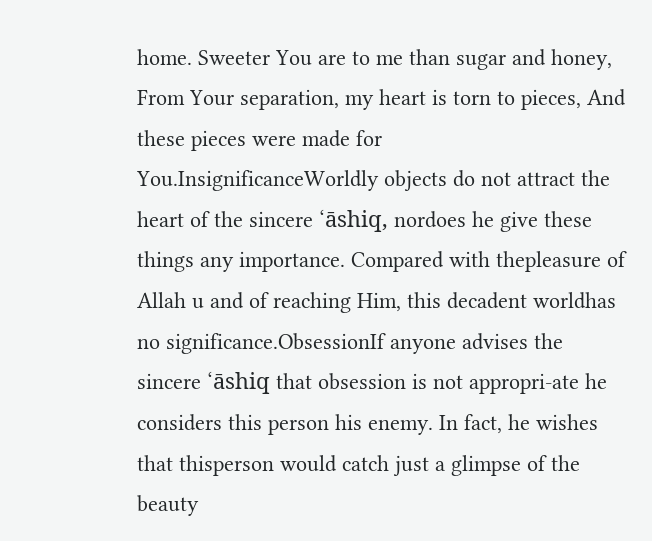home. Sweeter You are to me than sugar and honey, From Your separation, my heart is torn to pieces, And these pieces were made for You.InsignificanceWorldly objects do not attract the heart of the sincere ‘āshiq, nordoes he give these things any importance. Compared with thepleasure of Allah u and of reaching Him, this decadent worldhas no significance.ObsessionIf anyone advises the sincere ‘āshiq that obsession is not appropri-ate he considers this person his enemy. In fact, he wishes that thisperson would catch just a glimpse of the beauty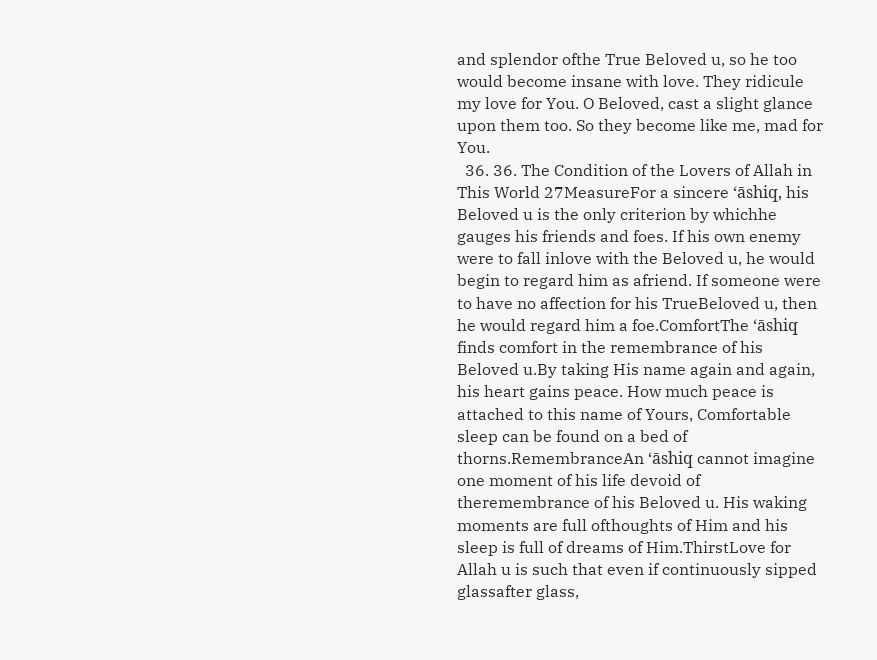and splendor ofthe True Beloved u, so he too would become insane with love. They ridicule my love for You. O Beloved, cast a slight glance upon them too. So they become like me, mad for You.
  36. 36. The Condition of the Lovers of Allah in This World 27MeasureFor a sincere ‘āshiq, his Beloved u is the only criterion by whichhe gauges his friends and foes. If his own enemy were to fall inlove with the Beloved u, he would begin to regard him as afriend. If someone were to have no affection for his TrueBeloved u, then he would regard him a foe.ComfortThe ‘āshiq finds comfort in the remembrance of his Beloved u.By taking His name again and again, his heart gains peace. How much peace is attached to this name of Yours, Comfortable sleep can be found on a bed of thorns.RemembranceAn ‘āshiq cannot imagine one moment of his life devoid of theremembrance of his Beloved u. His waking moments are full ofthoughts of Him and his sleep is full of dreams of Him.ThirstLove for Allah u is such that even if continuously sipped glassafter glass,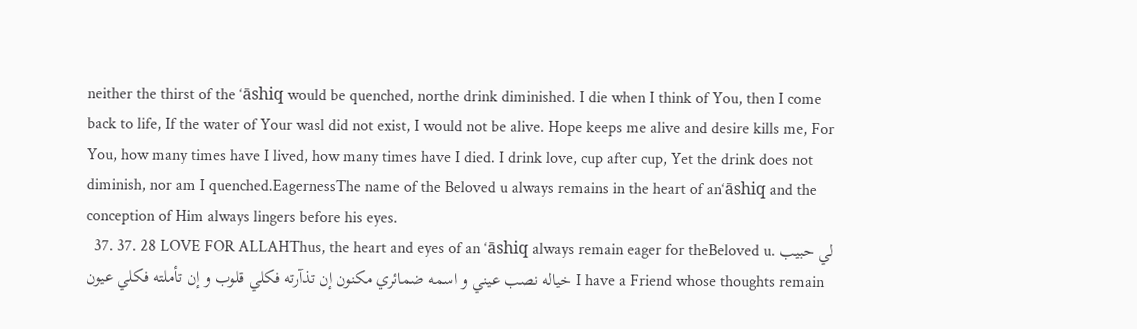neither the thirst of the ‘āshiq would be quenched, northe drink diminished. I die when I think of You, then I come back to life, If the water of Your wasl did not exist, I would not be alive. Hope keeps me alive and desire kills me, For You, how many times have I lived, how many times have I died. I drink love, cup after cup, Yet the drink does not diminish, nor am I quenched.EagernessThe name of the Beloved u always remains in the heart of an‘āshiq and the conception of Him always lingers before his eyes.
  37. 37. 28 LOVE FOR ALLAHThus, the heart and eyes of an ‘āshiq always remain eager for theBeloved u. لي حبيب خياله نصب عيني و اسمه ضمائري مكنون إن تذآرته فكلي قلوب و إن تأملته فكلي عيون I have a Friend whose thoughts remain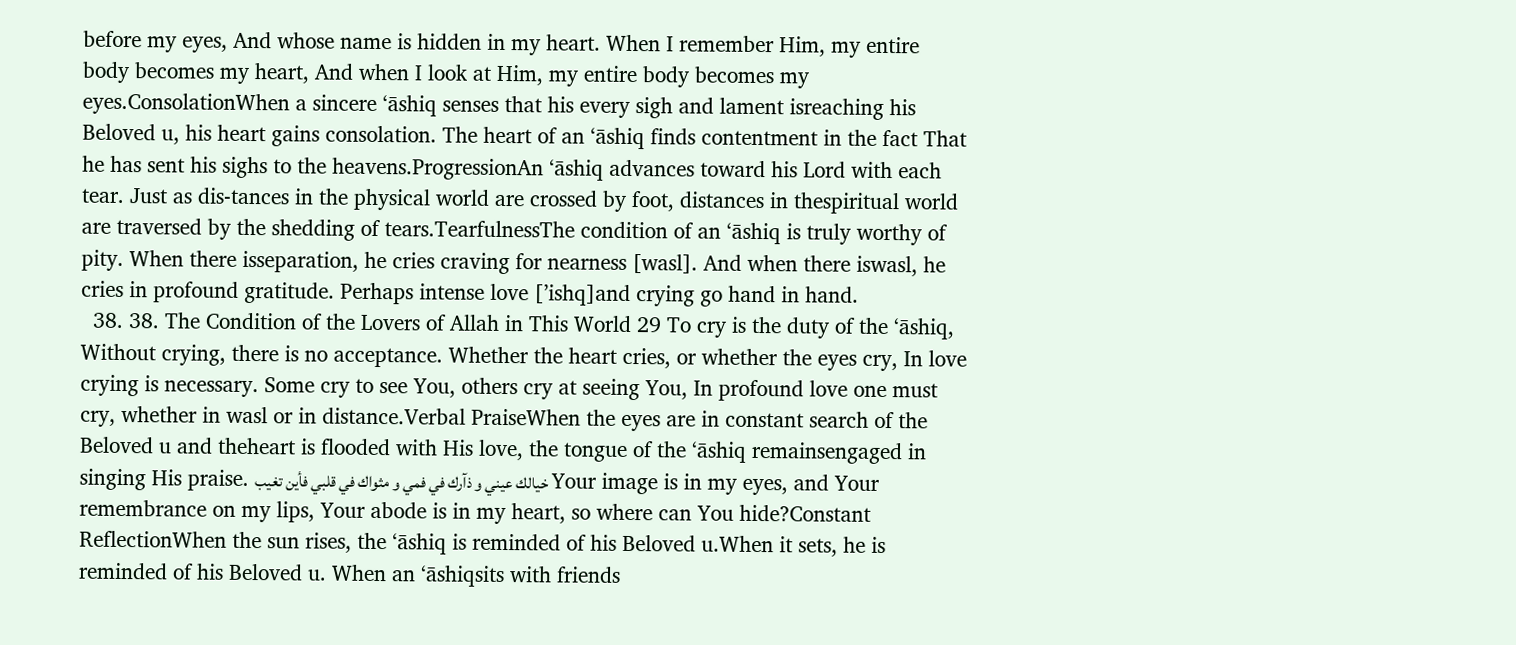before my eyes, And whose name is hidden in my heart. When I remember Him, my entire body becomes my heart, And when I look at Him, my entire body becomes my eyes.ConsolationWhen a sincere ‘āshiq senses that his every sigh and lament isreaching his Beloved u, his heart gains consolation. The heart of an ‘āshiq finds contentment in the fact That he has sent his sighs to the heavens.ProgressionAn ‘āshiq advances toward his Lord with each tear. Just as dis-tances in the physical world are crossed by foot, distances in thespiritual world are traversed by the shedding of tears.TearfulnessThe condition of an ‘āshiq is truly worthy of pity. When there isseparation, he cries craving for nearness [wasl]. And when there iswasl, he cries in profound gratitude. Perhaps intense love [’ishq]and crying go hand in hand.
  38. 38. The Condition of the Lovers of Allah in This World 29 To cry is the duty of the ‘āshiq, Without crying, there is no acceptance. Whether the heart cries, or whether the eyes cry, In love crying is necessary. Some cry to see You, others cry at seeing You, In profound love one must cry, whether in wasl or in distance.Verbal PraiseWhen the eyes are in constant search of the Beloved u and theheart is flooded with His love, the tongue of the ‘āshiq remainsengaged in singing His praise. خيالك عيني و ذآرك في فمي و مثواك في قلبي فأين تغيب Your image is in my eyes, and Your remembrance on my lips, Your abode is in my heart, so where can You hide?Constant ReflectionWhen the sun rises, the ‘āshiq is reminded of his Beloved u.When it sets, he is reminded of his Beloved u. When an ‘āshiqsits with friends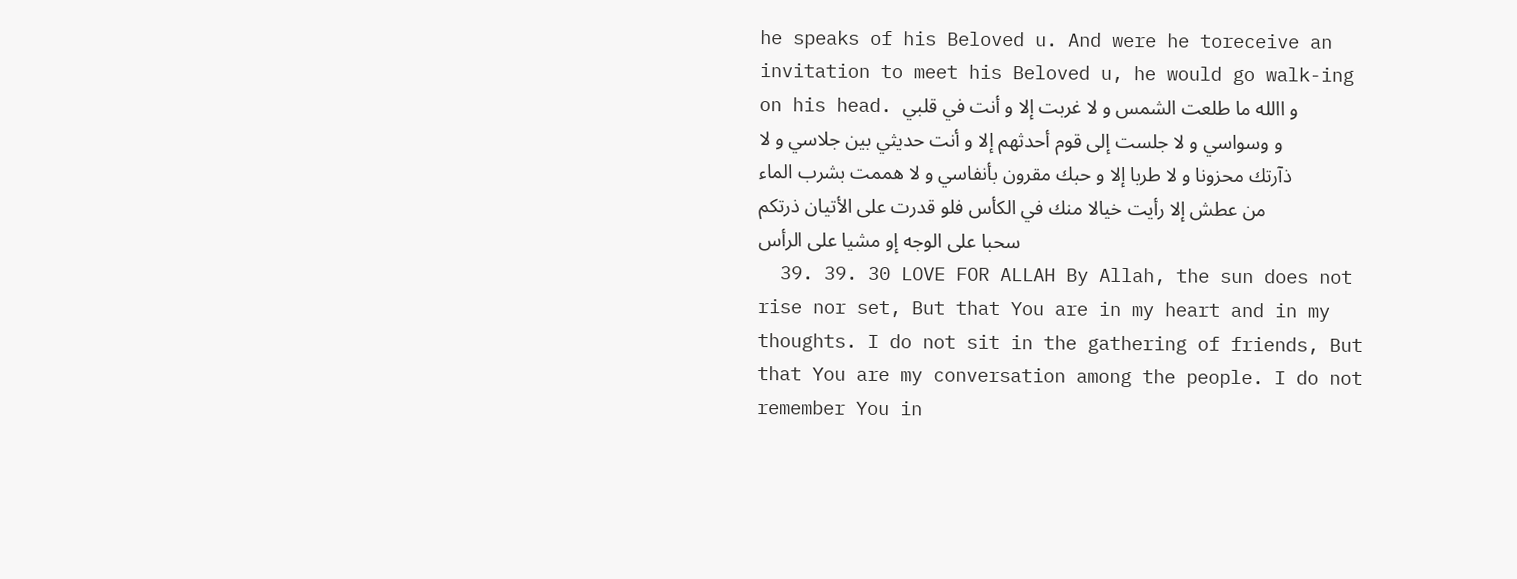he speaks of his Beloved u. And were he toreceive an invitation to meet his Beloved u, he would go walk-ing on his head. و االله ما طلعت الشمس و لا غربت إلا و أنت في قلبي و وسواسي و لا جلست إلى قوم أحدثهم إلا و أنت حديثي بين جلاسي و لا ذآرتك محزونا و لا طربا إلا و حبك مقرون بأنفاسي و لا هممت بشرب الماء من عطش إلا رأيت خيالا منك في الكأس فلو قدرت على الأتيان ذرتكم سحبا على الوجه إو مشيا على الرأس
  39. 39. 30 LOVE FOR ALLAH By Allah, the sun does not rise nor set, But that You are in my heart and in my thoughts. I do not sit in the gathering of friends, But that You are my conversation among the people. I do not remember You in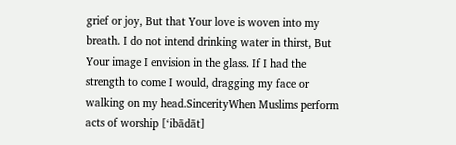grief or joy, But that Your love is woven into my breath. I do not intend drinking water in thirst, But Your image I envision in the glass. If I had the strength to come I would, dragging my face or walking on my head.SincerityWhen Muslims perform acts of worship [‘ibādāt]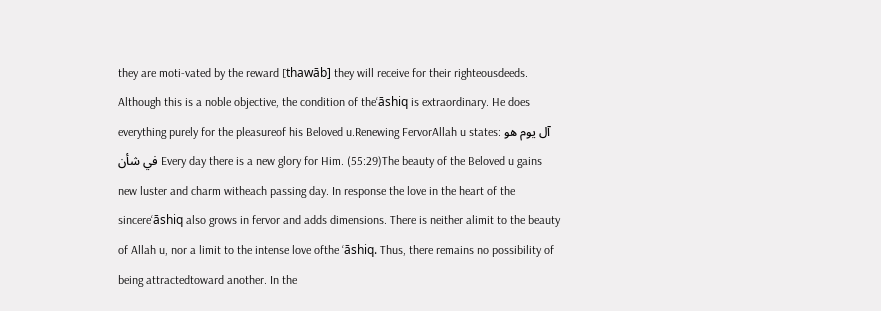they are moti-vated by the reward [thawāb] they will receive for their righteousdeeds. Although this is a noble objective, the condition of the‘āshiq is extraordinary. He does everything purely for the pleasureof his Beloved u.Renewing FervorAllah u states: آل يوم هو في شأن Every day there is a new glory for Him. (55:29)The beauty of the Beloved u gains new luster and charm witheach passing day. In response the love in the heart of the sincere‘āshiq also grows in fervor and adds dimensions. There is neither alimit to the beauty of Allah u, nor a limit to the intense love ofthe ‘āshiq. Thus, there remains no possibility of being attractedtoward another. In the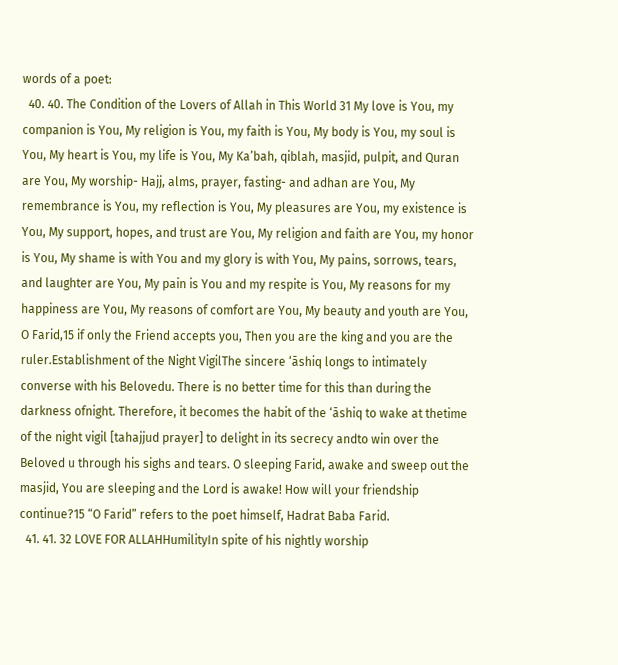words of a poet:
  40. 40. The Condition of the Lovers of Allah in This World 31 My love is You, my companion is You, My religion is You, my faith is You, My body is You, my soul is You, My heart is You, my life is You, My Ka’bah, qiblah, masjid, pulpit, and Quran are You, My worship- Hajj, alms, prayer, fasting- and adhan are You, My remembrance is You, my reflection is You, My pleasures are You, my existence is You, My support, hopes, and trust are You, My religion and faith are You, my honor is You, My shame is with You and my glory is with You, My pains, sorrows, tears, and laughter are You, My pain is You and my respite is You, My reasons for my happiness are You, My reasons of comfort are You, My beauty and youth are You, O Farid,15 if only the Friend accepts you, Then you are the king and you are the ruler.Establishment of the Night VigilThe sincere ‘āshiq longs to intimately converse with his Belovedu. There is no better time for this than during the darkness ofnight. Therefore, it becomes the habit of the ‘āshiq to wake at thetime of the night vigil [tahajjud prayer] to delight in its secrecy andto win over the Beloved u through his sighs and tears. O sleeping Farid, awake and sweep out the masjid, You are sleeping and the Lord is awake! How will your friendship continue?15 “O Farid” refers to the poet himself, Hadrat Baba Farid.
  41. 41. 32 LOVE FOR ALLAHHumilityIn spite of his nightly worship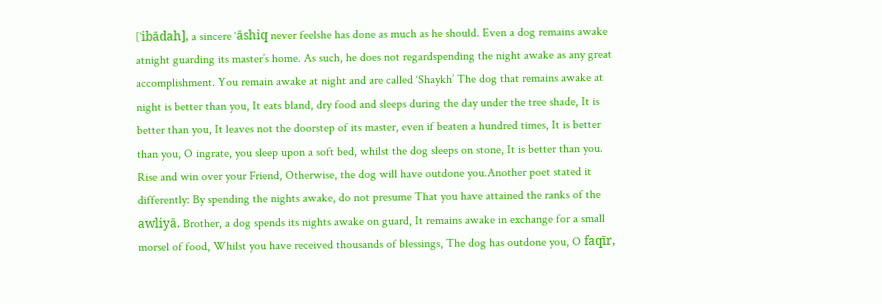[’ibādah], a sincere ‘āshiq never feelshe has done as much as he should. Even a dog remains awake atnight guarding its master’s home. As such, he does not regardspending the night awake as any great accomplishment. You remain awake at night and are called ‘Shaykh’ The dog that remains awake at night is better than you, It eats bland, dry food and sleeps during the day under the tree shade, It is better than you, It leaves not the doorstep of its master, even if beaten a hundred times, It is better than you, O ingrate, you sleep upon a soft bed, whilst the dog sleeps on stone, It is better than you. Rise and win over your Friend, Otherwise, the dog will have outdone you.Another poet stated it differently: By spending the nights awake, do not presume That you have attained the ranks of the awliyā. Brother, a dog spends its nights awake on guard, It remains awake in exchange for a small morsel of food, Whilst you have received thousands of blessings, The dog has outdone you, O faqīr,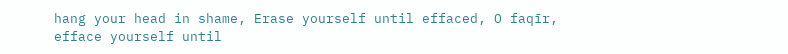hang your head in shame, Erase yourself until effaced, O faqīr, efface yourself until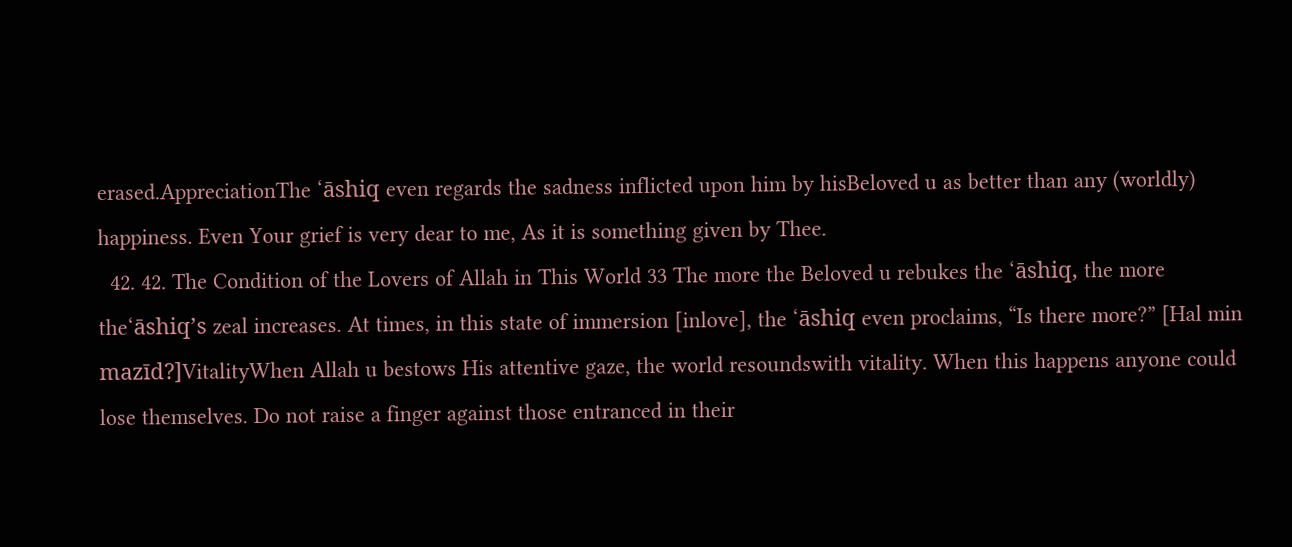erased.AppreciationThe ‘āshiq even regards the sadness inflicted upon him by hisBeloved u as better than any (worldly) happiness. Even Your grief is very dear to me, As it is something given by Thee.
  42. 42. The Condition of the Lovers of Allah in This World 33 The more the Beloved u rebukes the ‘āshiq, the more the‘āshiq’s zeal increases. At times, in this state of immersion [inlove], the ‘āshiq even proclaims, “Is there more?” [Hal min mazīd?]VitalityWhen Allah u bestows His attentive gaze, the world resoundswith vitality. When this happens anyone could lose themselves. Do not raise a finger against those entranced in their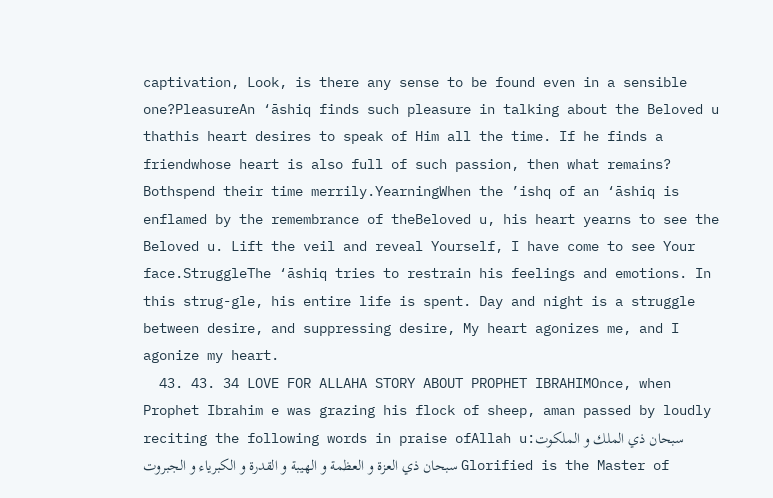captivation, Look, is there any sense to be found even in a sensible one?PleasureAn ‘āshiq finds such pleasure in talking about the Beloved u thathis heart desires to speak of Him all the time. If he finds a friendwhose heart is also full of such passion, then what remains? Bothspend their time merrily.YearningWhen the ’ishq of an ‘āshiq is enflamed by the remembrance of theBeloved u, his heart yearns to see the Beloved u. Lift the veil and reveal Yourself, I have come to see Your face.StruggleThe ‘āshiq tries to restrain his feelings and emotions. In this strug-gle, his entire life is spent. Day and night is a struggle between desire, and suppressing desire, My heart agonizes me, and I agonize my heart.
  43. 43. 34 LOVE FOR ALLAHA STORY ABOUT PROPHET IBRAHIMOnce, when Prophet Ibrahim e was grazing his flock of sheep, aman passed by loudly reciting the following words in praise ofAllah u:سبحان ذي الملك و الملكوت سبحان ذي العزة و العظمة و الهيبة و القدرة و الكبرياء و الجبروت Glorified is the Master of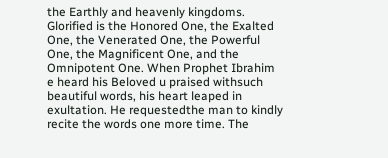the Earthly and heavenly kingdoms. Glorified is the Honored One, the Exalted One, the Venerated One, the Powerful One, the Magnificent One, and the Omnipotent One. When Prophet Ibrahim e heard his Beloved u praised withsuch beautiful words, his heart leaped in exultation. He requestedthe man to kindly recite the words one more time. The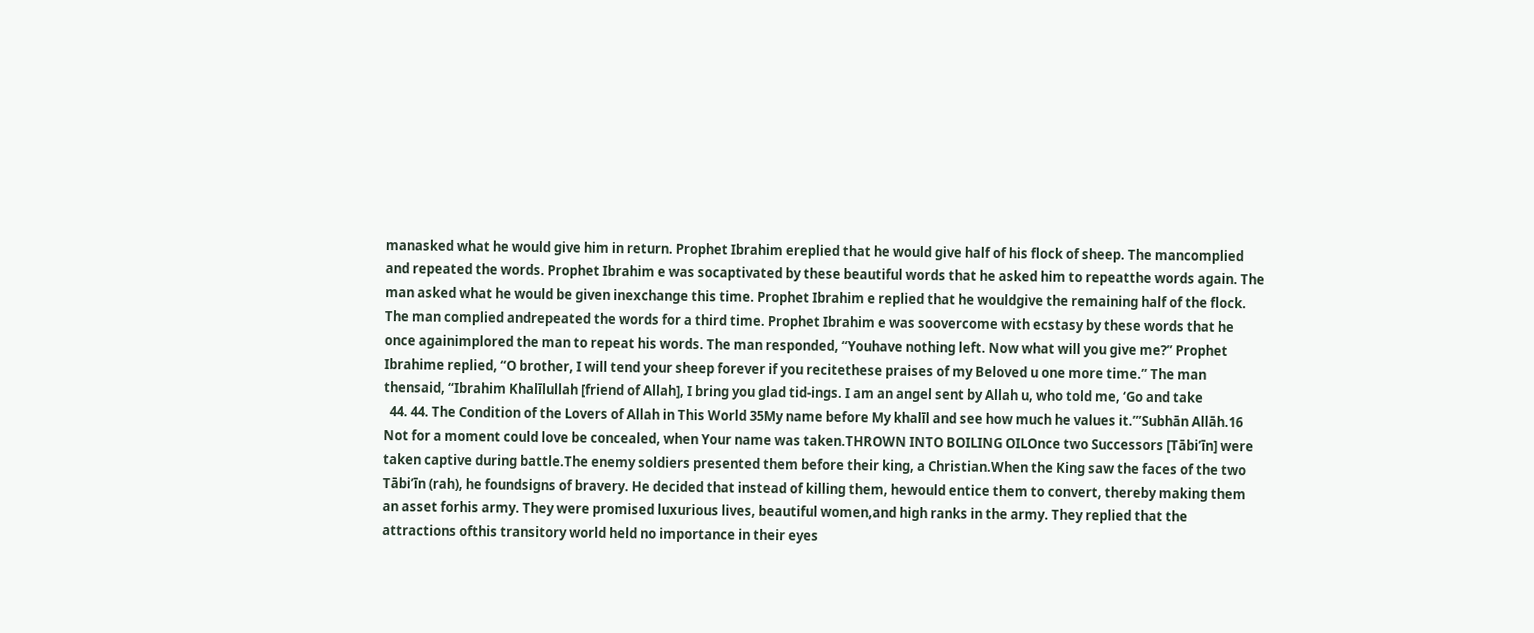manasked what he would give him in return. Prophet Ibrahim ereplied that he would give half of his flock of sheep. The mancomplied and repeated the words. Prophet Ibrahim e was socaptivated by these beautiful words that he asked him to repeatthe words again. The man asked what he would be given inexchange this time. Prophet Ibrahim e replied that he wouldgive the remaining half of the flock. The man complied andrepeated the words for a third time. Prophet Ibrahim e was soovercome with ecstasy by these words that he once againimplored the man to repeat his words. The man responded, “Youhave nothing left. Now what will you give me?” Prophet Ibrahime replied, “O brother, I will tend your sheep forever if you recitethese praises of my Beloved u one more time.” The man thensaid, “Ibrahim Khalīlullah [friend of Allah], I bring you glad tid-ings. I am an angel sent by Allah u, who told me, ‘Go and take
  44. 44. The Condition of the Lovers of Allah in This World 35My name before My khalīl and see how much he values it.’”Subhān Allāh.16 Not for a moment could love be concealed, when Your name was taken.THROWN INTO BOILING OILOnce two Successors [Tābi’īn] were taken captive during battle.The enemy soldiers presented them before their king, a Christian.When the King saw the faces of the two Tābi’īn (rah), he foundsigns of bravery. He decided that instead of killing them, hewould entice them to convert, thereby making them an asset forhis army. They were promised luxurious lives, beautiful women,and high ranks in the army. They replied that the attractions ofthis transitory world held no importance in their eyes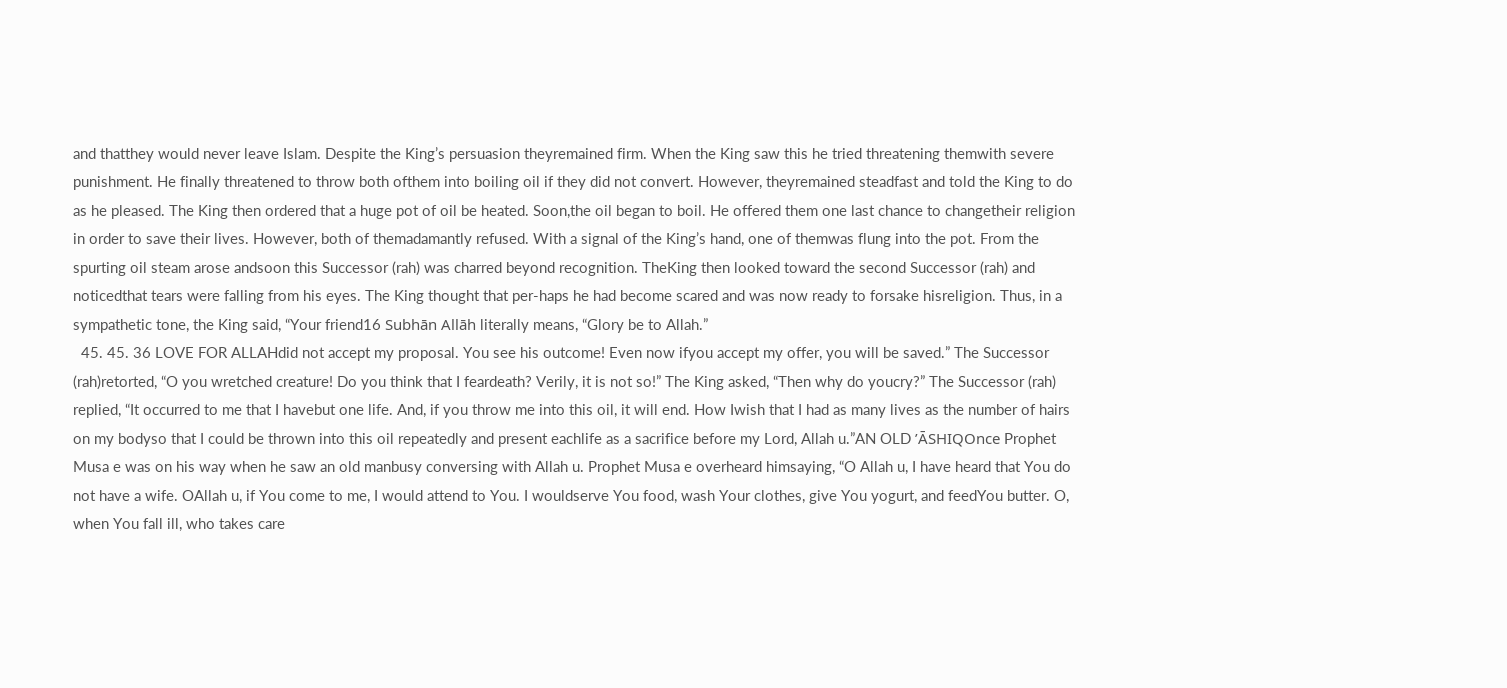and thatthey would never leave Islam. Despite the King’s persuasion theyremained firm. When the King saw this he tried threatening themwith severe punishment. He finally threatened to throw both ofthem into boiling oil if they did not convert. However, theyremained steadfast and told the King to do as he pleased. The King then ordered that a huge pot of oil be heated. Soon,the oil began to boil. He offered them one last chance to changetheir religion in order to save their lives. However, both of themadamantly refused. With a signal of the King’s hand, one of themwas flung into the pot. From the spurting oil steam arose andsoon this Successor (rah) was charred beyond recognition. TheKing then looked toward the second Successor (rah) and noticedthat tears were falling from his eyes. The King thought that per-haps he had become scared and was now ready to forsake hisreligion. Thus, in a sympathetic tone, the King said, “Your friend16 Subhān Allāh literally means, “Glory be to Allah.”
  45. 45. 36 LOVE FOR ALLAHdid not accept my proposal. You see his outcome! Even now ifyou accept my offer, you will be saved.” The Successor (rah)retorted, “O you wretched creature! Do you think that I feardeath? Verily, it is not so!” The King asked, “Then why do youcry?” The Successor (rah) replied, “It occurred to me that I havebut one life. And, if you throw me into this oil, it will end. How Iwish that I had as many lives as the number of hairs on my bodyso that I could be thrown into this oil repeatedly and present eachlife as a sacrifice before my Lord, Allah u.”AN OLD ’ĀSHIQOnce Prophet Musa e was on his way when he saw an old manbusy conversing with Allah u. Prophet Musa e overheard himsaying, “O Allah u, I have heard that You do not have a wife. OAllah u, if You come to me, I would attend to You. I wouldserve You food, wash Your clothes, give You yogurt, and feedYou butter. O, when You fall ill, who takes care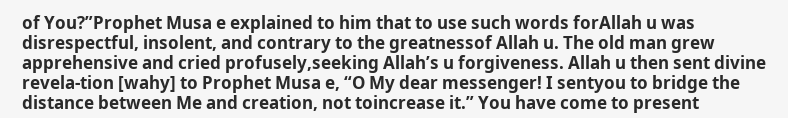of You?”Prophet Musa e explained to him that to use such words forAllah u was disrespectful, insolent, and contrary to the greatnessof Allah u. The old man grew apprehensive and cried profusely,seeking Allah’s u forgiveness. Allah u then sent divine revela-tion [wahy] to Prophet Musa e, “O My dear messenger! I sentyou to bridge the distance between Me and creation, not toincrease it.” You have come to present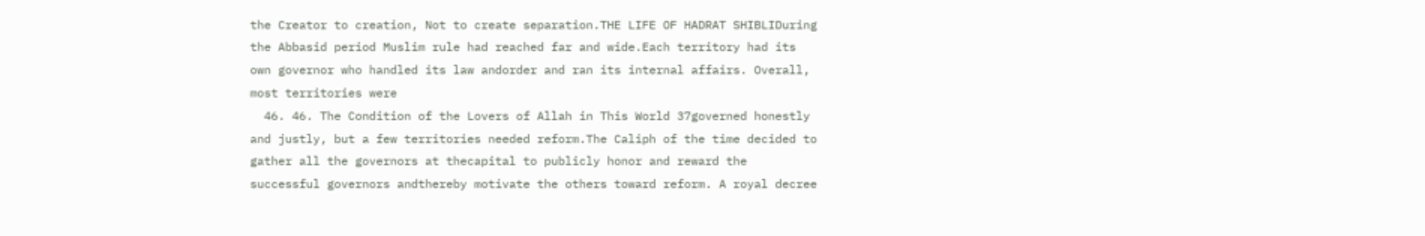the Creator to creation, Not to create separation.THE LIFE OF HADRAT SHIBLIDuring the Abbasid period Muslim rule had reached far and wide.Each territory had its own governor who handled its law andorder and ran its internal affairs. Overall, most territories were
  46. 46. The Condition of the Lovers of Allah in This World 37governed honestly and justly, but a few territories needed reform.The Caliph of the time decided to gather all the governors at thecapital to publicly honor and reward the successful governors andthereby motivate the others toward reform. A royal decree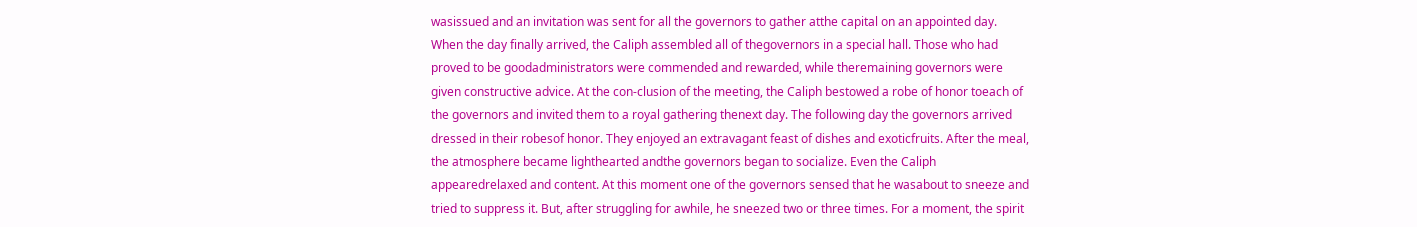wasissued and an invitation was sent for all the governors to gather atthe capital on an appointed day. When the day finally arrived, the Caliph assembled all of thegovernors in a special hall. Those who had proved to be goodadministrators were commended and rewarded, while theremaining governors were given constructive advice. At the con-clusion of the meeting, the Caliph bestowed a robe of honor toeach of the governors and invited them to a royal gathering thenext day. The following day the governors arrived dressed in their robesof honor. They enjoyed an extravagant feast of dishes and exoticfruits. After the meal, the atmosphere became lighthearted andthe governors began to socialize. Even the Caliph appearedrelaxed and content. At this moment one of the governors sensed that he wasabout to sneeze and tried to suppress it. But, after struggling for awhile, he sneezed two or three times. For a moment, the spirit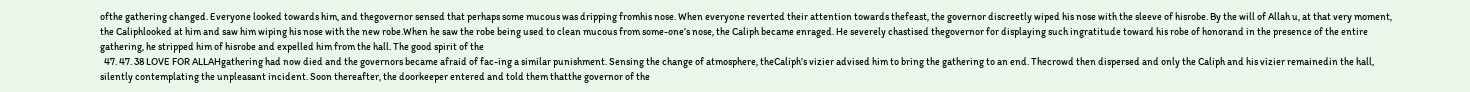ofthe gathering changed. Everyone looked towards him, and thegovernor sensed that perhaps some mucous was dripping fromhis nose. When everyone reverted their attention towards thefeast, the governor discreetly wiped his nose with the sleeve of hisrobe. By the will of Allah u, at that very moment, the Caliphlooked at him and saw him wiping his nose with the new robe.When he saw the robe being used to clean mucous from some-one’s nose, the Caliph became enraged. He severely chastised thegovernor for displaying such ingratitude toward his robe of honorand in the presence of the entire gathering, he stripped him of hisrobe and expelled him from the hall. The good spirit of the
  47. 47. 38 LOVE FOR ALLAHgathering had now died and the governors became afraid of fac-ing a similar punishment. Sensing the change of atmosphere, theCaliph’s vizier advised him to bring the gathering to an end. Thecrowd then dispersed and only the Caliph and his vizier remainedin the hall, silently contemplating the unpleasant incident. Soon thereafter, the doorkeeper entered and told them thatthe governor of the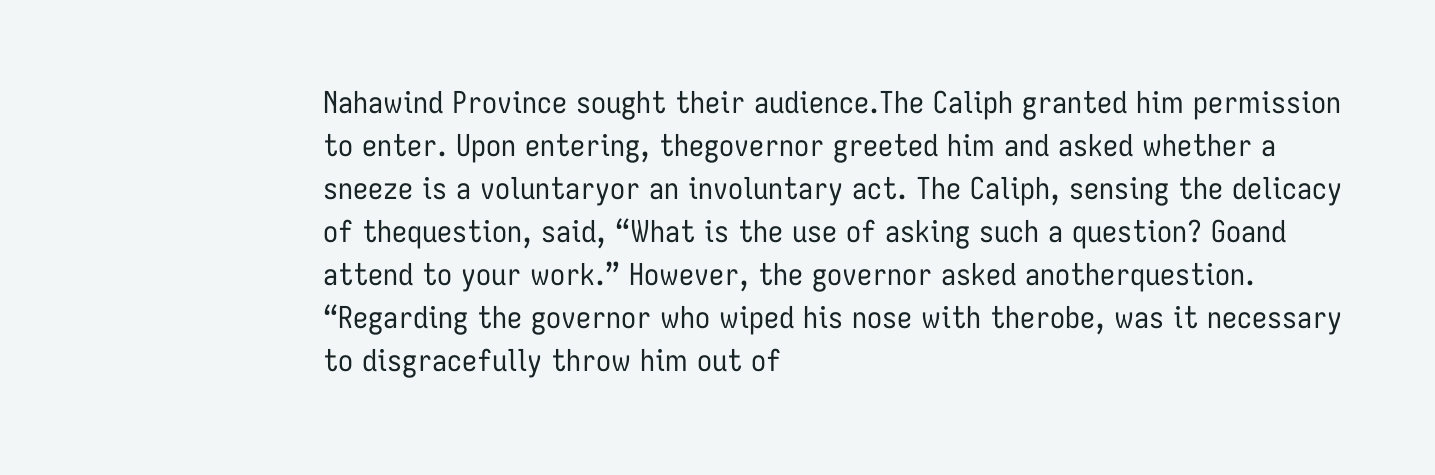Nahawind Province sought their audience.The Caliph granted him permission to enter. Upon entering, thegovernor greeted him and asked whether a sneeze is a voluntaryor an involuntary act. The Caliph, sensing the delicacy of thequestion, said, “What is the use of asking such a question? Goand attend to your work.” However, the governor asked anotherquestion. “Regarding the governor who wiped his nose with therobe, was it necessary to disgracefully throw him out of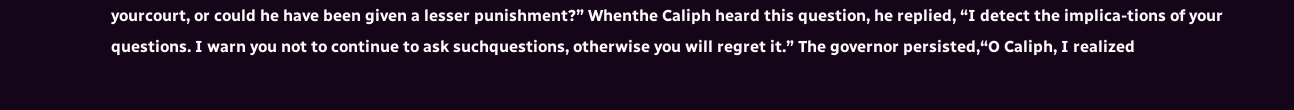yourcourt, or could he have been given a lesser punishment?” Whenthe Caliph heard this question, he replied, “I detect the implica-tions of your questions. I warn you not to continue to ask suchquestions, otherwise you will regret it.” The governor persisted,“O Caliph, I realized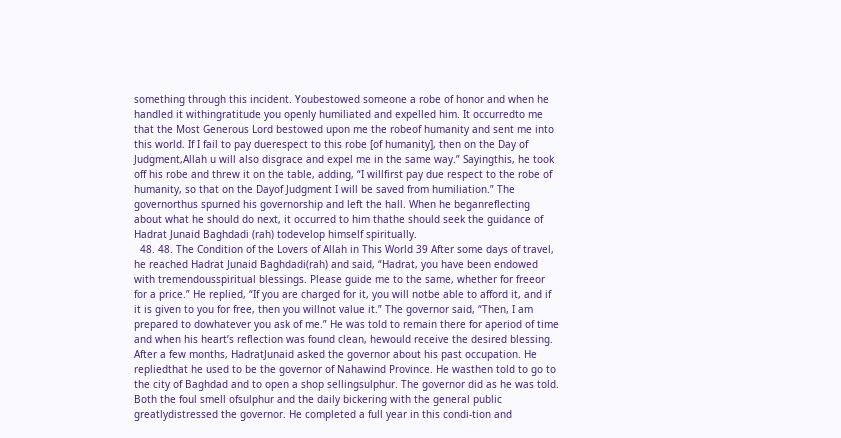something through this incident. Youbestowed someone a robe of honor and when he handled it withingratitude you openly humiliated and expelled him. It occurredto me that the Most Generous Lord bestowed upon me the robeof humanity and sent me into this world. If I fail to pay duerespect to this robe [of humanity], then on the Day of Judgment,Allah u will also disgrace and expel me in the same way.” Sayingthis, he took off his robe and threw it on the table, adding, “I willfirst pay due respect to the robe of humanity, so that on the Dayof Judgment I will be saved from humiliation.” The governorthus spurned his governorship and left the hall. When he beganreflecting about what he should do next, it occurred to him thathe should seek the guidance of Hadrat Junaid Baghdadi (rah) todevelop himself spiritually.
  48. 48. The Condition of the Lovers of Allah in This World 39 After some days of travel, he reached Hadrat Junaid Baghdadi(rah) and said, “Hadrat, you have been endowed with tremendousspiritual blessings. Please guide me to the same, whether for freeor for a price.” He replied, “If you are charged for it, you will notbe able to afford it, and if it is given to you for free, then you willnot value it.” The governor said, “Then, I am prepared to dowhatever you ask of me.” He was told to remain there for aperiod of time and when his heart’s reflection was found clean, hewould receive the desired blessing. After a few months, HadratJunaid asked the governor about his past occupation. He repliedthat he used to be the governor of Nahawind Province. He wasthen told to go to the city of Baghdad and to open a shop sellingsulphur. The governor did as he was told. Both the foul smell ofsulphur and the daily bickering with the general public greatlydistressed the governor. He completed a full year in this condi-tion and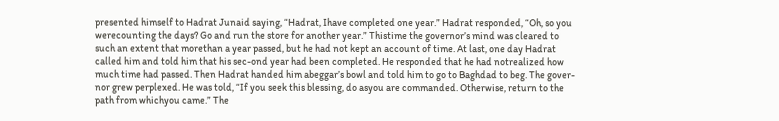presented himself to Hadrat Junaid saying, “Hadrat, Ihave completed one year.” Hadrat responded, “Oh, so you werecounting the days? Go and run the store for another year.” Thistime the governor’s mind was cleared to such an extent that morethan a year passed, but he had not kept an account of time. At last, one day Hadrat called him and told him that his sec-ond year had been completed. He responded that he had notrealized how much time had passed. Then Hadrat handed him abeggar’s bowl and told him to go to Baghdad to beg. The gover-nor grew perplexed. He was told, “If you seek this blessing, do asyou are commanded. Otherwise, return to the path from whichyou came.” The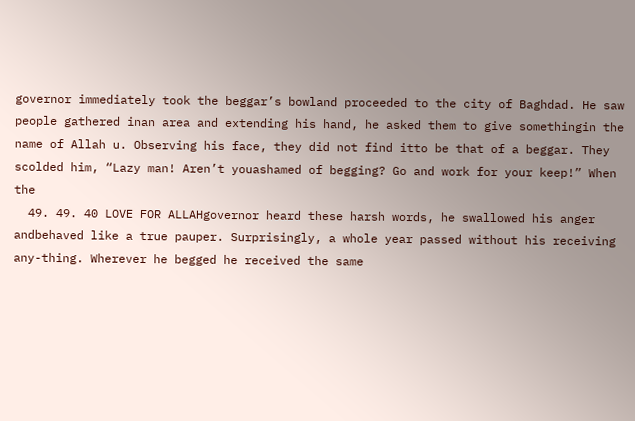governor immediately took the beggar’s bowland proceeded to the city of Baghdad. He saw people gathered inan area and extending his hand, he asked them to give somethingin the name of Allah u. Observing his face, they did not find itto be that of a beggar. They scolded him, “Lazy man! Aren’t youashamed of begging? Go and work for your keep!” When the
  49. 49. 40 LOVE FOR ALLAHgovernor heard these harsh words, he swallowed his anger andbehaved like a true pauper. Surprisingly, a whole year passed without his receiving any-thing. Wherever he begged he received the same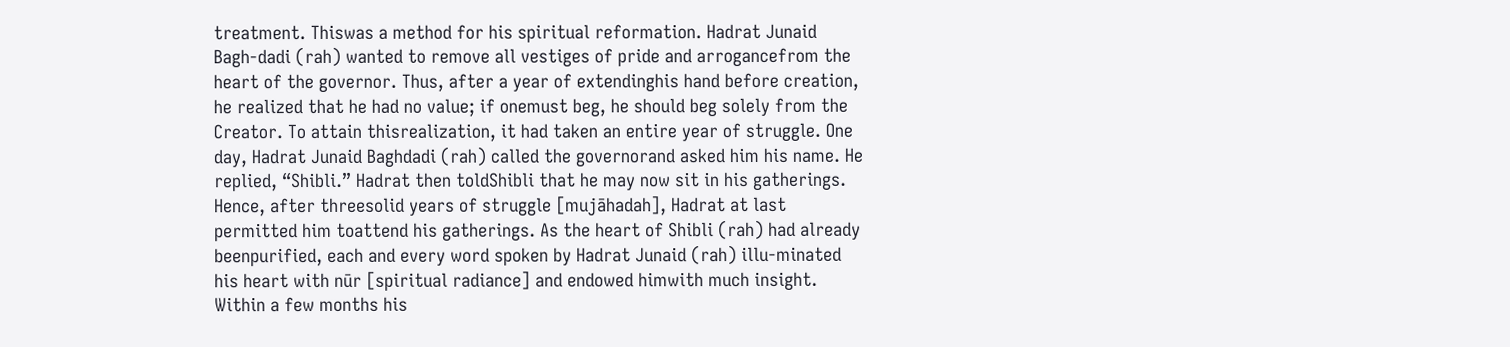treatment. Thiswas a method for his spiritual reformation. Hadrat Junaid Bagh-dadi (rah) wanted to remove all vestiges of pride and arrogancefrom the heart of the governor. Thus, after a year of extendinghis hand before creation, he realized that he had no value; if onemust beg, he should beg solely from the Creator. To attain thisrealization, it had taken an entire year of struggle. One day, Hadrat Junaid Baghdadi (rah) called the governorand asked him his name. He replied, “Shibli.” Hadrat then toldShibli that he may now sit in his gatherings. Hence, after threesolid years of struggle [mujāhadah], Hadrat at last permitted him toattend his gatherings. As the heart of Shibli (rah) had already beenpurified, each and every word spoken by Hadrat Junaid (rah) illu-minated his heart with nūr [spiritual radiance] and endowed himwith much insight. Within a few months his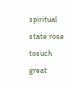spiritual state rose tosuch great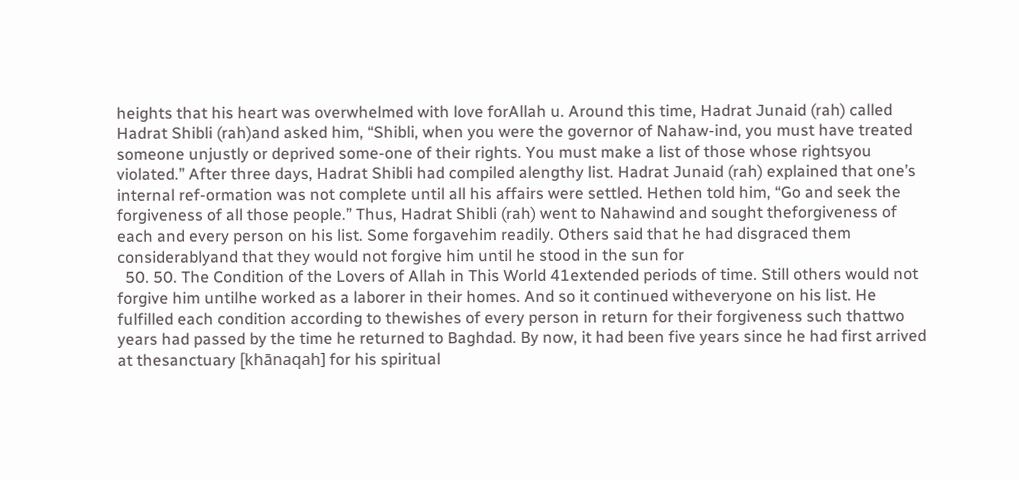heights that his heart was overwhelmed with love forAllah u. Around this time, Hadrat Junaid (rah) called Hadrat Shibli (rah)and asked him, “Shibli, when you were the governor of Nahaw-ind, you must have treated someone unjustly or deprived some-one of their rights. You must make a list of those whose rightsyou violated.” After three days, Hadrat Shibli had compiled alengthy list. Hadrat Junaid (rah) explained that one’s internal ref-ormation was not complete until all his affairs were settled. Hethen told him, “Go and seek the forgiveness of all those people.” Thus, Hadrat Shibli (rah) went to Nahawind and sought theforgiveness of each and every person on his list. Some forgavehim readily. Others said that he had disgraced them considerablyand that they would not forgive him until he stood in the sun for
  50. 50. The Condition of the Lovers of Allah in This World 41extended periods of time. Still others would not forgive him untilhe worked as a laborer in their homes. And so it continued witheveryone on his list. He fulfilled each condition according to thewishes of every person in return for their forgiveness such thattwo years had passed by the time he returned to Baghdad. By now, it had been five years since he had first arrived at thesanctuary [khānaqah] for his spiritual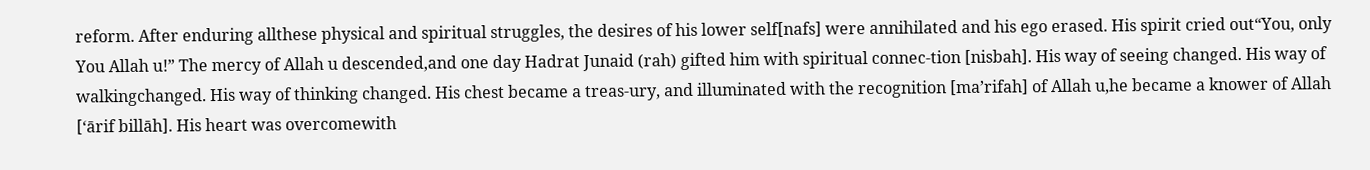reform. After enduring allthese physical and spiritual struggles, the desires of his lower self[nafs] were annihilated and his ego erased. His spirit cried out“You, only You Allah u!” The mercy of Allah u descended,and one day Hadrat Junaid (rah) gifted him with spiritual connec-tion [nisbah]. His way of seeing changed. His way of walkingchanged. His way of thinking changed. His chest became a treas-ury, and illuminated with the recognition [ma’rifah] of Allah u,he became a knower of Allah [‘ārif billāh]. His heart was overcomewith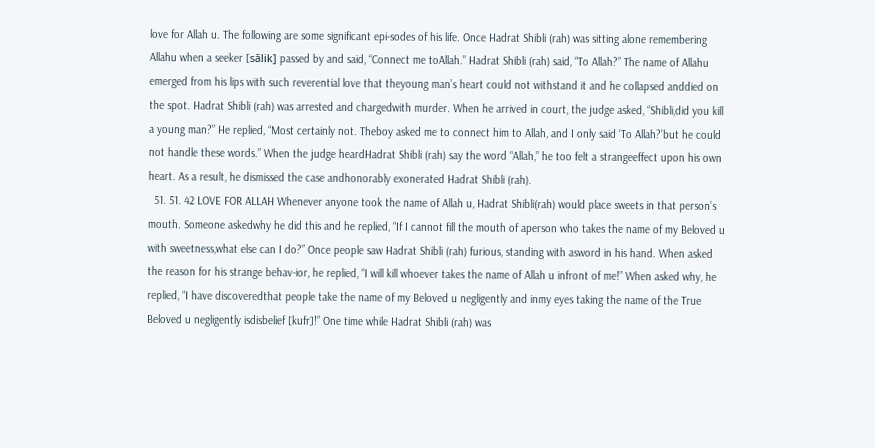love for Allah u. The following are some significant epi-sodes of his life. Once Hadrat Shibli (rah) was sitting alone remembering Allahu when a seeker [sālik] passed by and said, “Connect me toAllah.” Hadrat Shibli (rah) said, “To Allah?” The name of Allahu emerged from his lips with such reverential love that theyoung man’s heart could not withstand it and he collapsed anddied on the spot. Hadrat Shibli (rah) was arrested and chargedwith murder. When he arrived in court, the judge asked, “Shibli,did you kill a young man?” He replied, “Most certainly not. Theboy asked me to connect him to Allah, and I only said ‘To Allah?’but he could not handle these words.” When the judge heardHadrat Shibli (rah) say the word “Allah,” he too felt a strangeeffect upon his own heart. As a result, he dismissed the case andhonorably exonerated Hadrat Shibli (rah).
  51. 51. 42 LOVE FOR ALLAH Whenever anyone took the name of Allah u, Hadrat Shibli(rah) would place sweets in that person’s mouth. Someone askedwhy he did this and he replied, “If I cannot fill the mouth of aperson who takes the name of my Beloved u with sweetness,what else can I do?” Once people saw Hadrat Shibli (rah) furious, standing with asword in his hand. When asked the reason for his strange behav-ior, he replied, “I will kill whoever takes the name of Allah u infront of me!” When asked why, he replied, “I have discoveredthat people take the name of my Beloved u negligently and inmy eyes taking the name of the True Beloved u negligently isdisbelief [kufr]!” One time while Hadrat Shibli (rah) was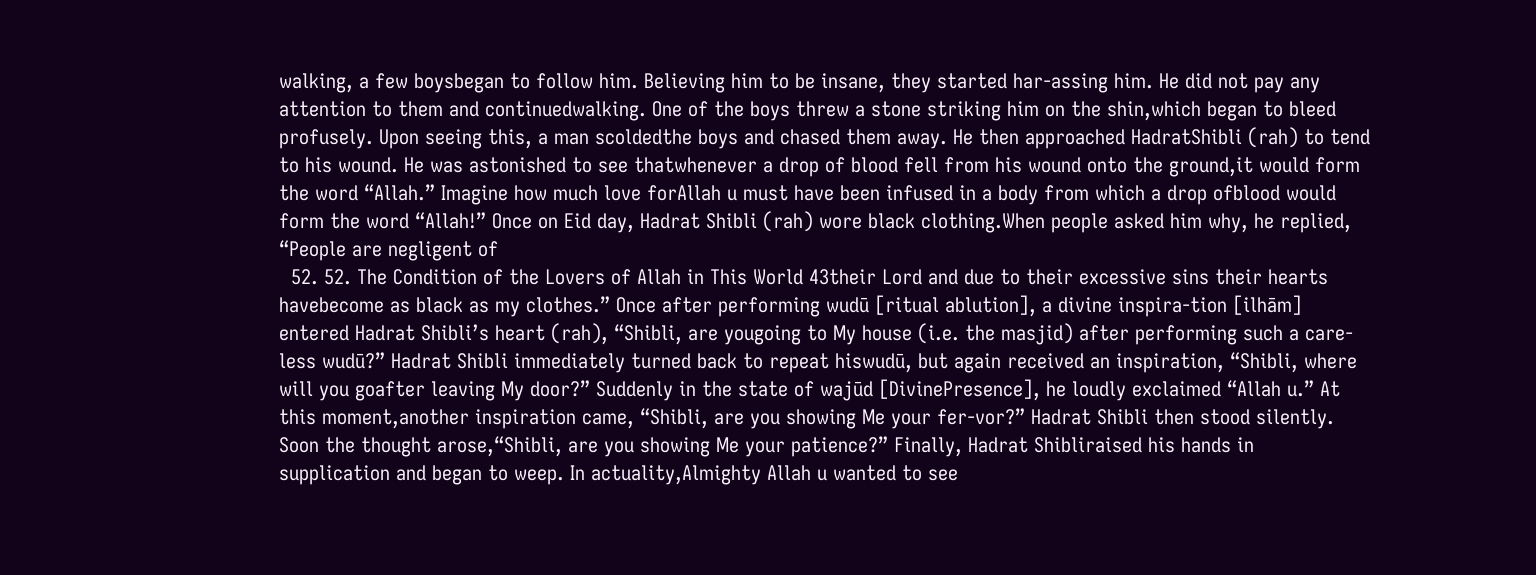walking, a few boysbegan to follow him. Believing him to be insane, they started har-assing him. He did not pay any attention to them and continuedwalking. One of the boys threw a stone striking him on the shin,which began to bleed profusely. Upon seeing this, a man scoldedthe boys and chased them away. He then approached HadratShibli (rah) to tend to his wound. He was astonished to see thatwhenever a drop of blood fell from his wound onto the ground,it would form the word “Allah.” Imagine how much love forAllah u must have been infused in a body from which a drop ofblood would form the word “Allah!” Once on Eid day, Hadrat Shibli (rah) wore black clothing.When people asked him why, he replied, “People are negligent of
  52. 52. The Condition of the Lovers of Allah in This World 43their Lord and due to their excessive sins their hearts havebecome as black as my clothes.” Once after performing wudū [ritual ablution], a divine inspira-tion [ilhām] entered Hadrat Shibli’s heart (rah), “Shibli, are yougoing to My house (i.e. the masjid) after performing such a care-less wudū?” Hadrat Shibli immediately turned back to repeat hiswudū, but again received an inspiration, “Shibli, where will you goafter leaving My door?” Suddenly in the state of wajūd [DivinePresence], he loudly exclaimed “Allah u.” At this moment,another inspiration came, “Shibli, are you showing Me your fer-vor?” Hadrat Shibli then stood silently. Soon the thought arose,“Shibli, are you showing Me your patience?” Finally, Hadrat Shibliraised his hands in supplication and began to weep. In actuality,Almighty Allah u wanted to see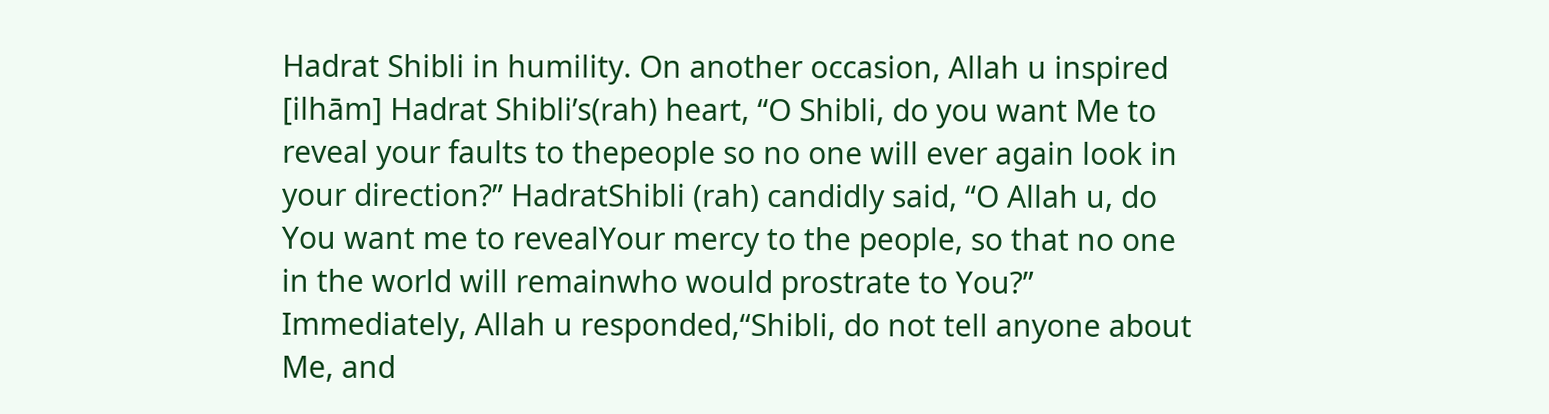Hadrat Shibli in humility. On another occasion, Allah u inspired [ilhām] Hadrat Shibli’s(rah) heart, “O Shibli, do you want Me to reveal your faults to thepeople so no one will ever again look in your direction?” HadratShibli (rah) candidly said, “O Allah u, do You want me to revealYour mercy to the people, so that no one in the world will remainwho would prostrate to You?” Immediately, Allah u responded,“Shibli, do not tell anyone about Me, and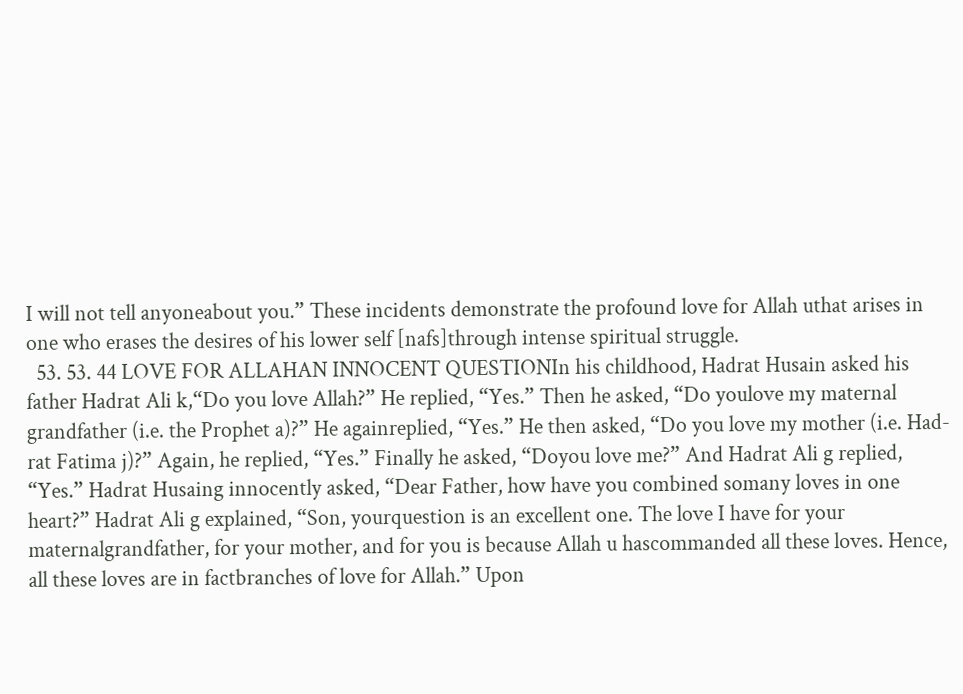I will not tell anyoneabout you.” These incidents demonstrate the profound love for Allah uthat arises in one who erases the desires of his lower self [nafs]through intense spiritual struggle.
  53. 53. 44 LOVE FOR ALLAHAN INNOCENT QUESTIONIn his childhood, Hadrat Husain asked his father Hadrat Ali k,“Do you love Allah?” He replied, “Yes.” Then he asked, “Do youlove my maternal grandfather (i.e. the Prophet a)?” He againreplied, “Yes.” He then asked, “Do you love my mother (i.e. Had-rat Fatima j)?” Again, he replied, “Yes.” Finally he asked, “Doyou love me?” And Hadrat Ali g replied, “Yes.” Hadrat Husaing innocently asked, “Dear Father, how have you combined somany loves in one heart?” Hadrat Ali g explained, “Son, yourquestion is an excellent one. The love I have for your maternalgrandfather, for your mother, and for you is because Allah u hascommanded all these loves. Hence, all these loves are in factbranches of love for Allah.” Upon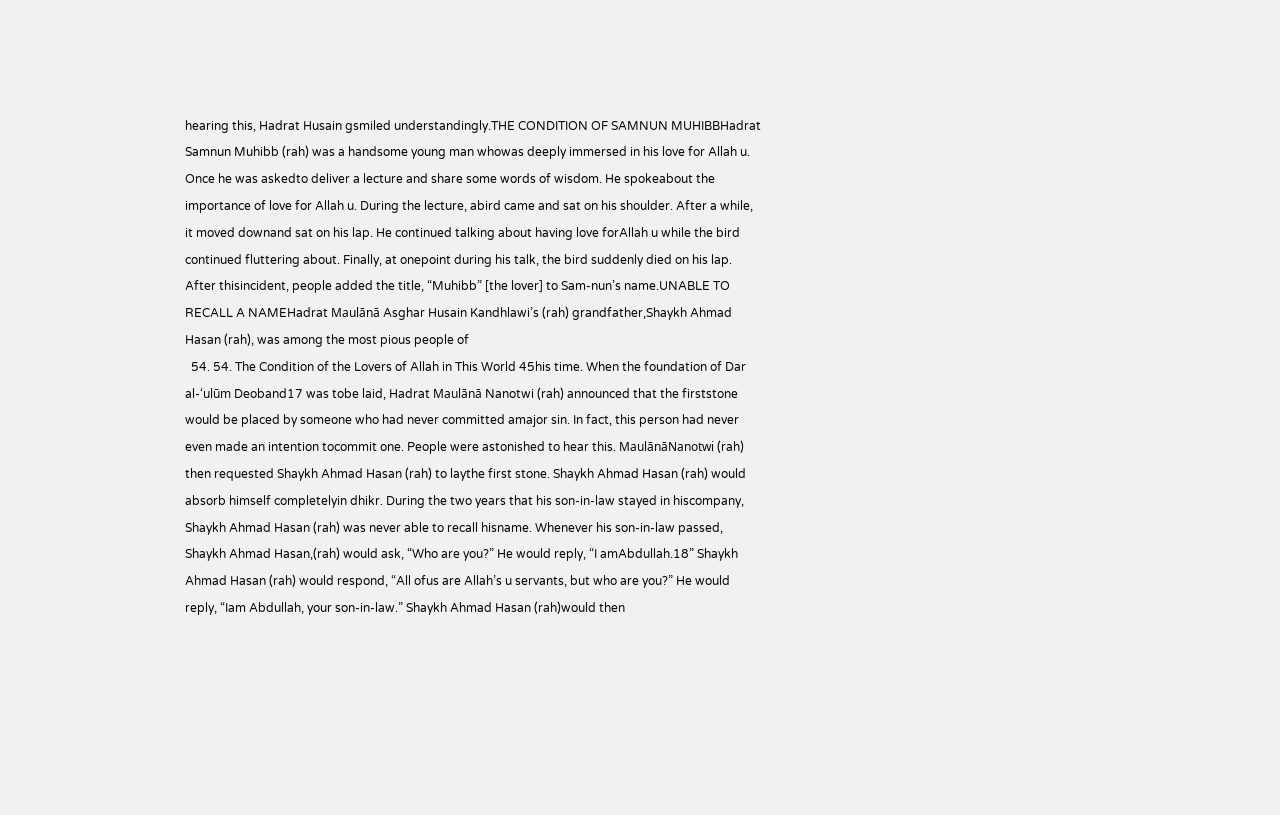hearing this, Hadrat Husain gsmiled understandingly.THE CONDITION OF SAMNUN MUHIBBHadrat Samnun Muhibb (rah) was a handsome young man whowas deeply immersed in his love for Allah u. Once he was askedto deliver a lecture and share some words of wisdom. He spokeabout the importance of love for Allah u. During the lecture, abird came and sat on his shoulder. After a while, it moved downand sat on his lap. He continued talking about having love forAllah u while the bird continued fluttering about. Finally, at onepoint during his talk, the bird suddenly died on his lap. After thisincident, people added the title, “Muhibb” [the lover] to Sam-nun’s name.UNABLE TO RECALL A NAMEHadrat Maulānā Asghar Husain Kandhlawi’s (rah) grandfather,Shaykh Ahmad Hasan (rah), was among the most pious people of
  54. 54. The Condition of the Lovers of Allah in This World 45his time. When the foundation of Dar al-‘ulūm Deoband17 was tobe laid, Hadrat Maulānā Nanotwi (rah) announced that the firststone would be placed by someone who had never committed amajor sin. In fact, this person had never even made an intention tocommit one. People were astonished to hear this. MaulānāNanotwi (rah) then requested Shaykh Ahmad Hasan (rah) to laythe first stone. Shaykh Ahmad Hasan (rah) would absorb himself completelyin dhikr. During the two years that his son-in-law stayed in hiscompany, Shaykh Ahmad Hasan (rah) was never able to recall hisname. Whenever his son-in-law passed, Shaykh Ahmad Hasan,(rah) would ask, “Who are you?” He would reply, “I amAbdullah.18” Shaykh Ahmad Hasan (rah) would respond, “All ofus are Allah’s u servants, but who are you?” He would reply, “Iam Abdullah, your son-in-law.” Shaykh Ahmad Hasan (rah)would then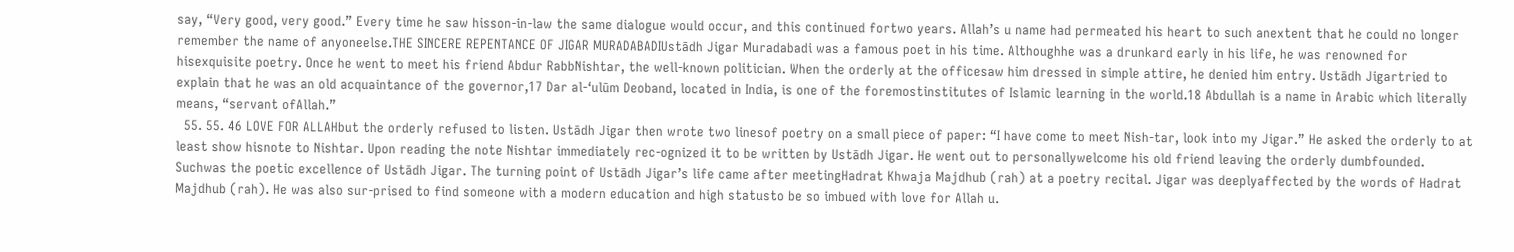say, “Very good, very good.” Every time he saw hisson-in-law the same dialogue would occur, and this continued fortwo years. Allah’s u name had permeated his heart to such anextent that he could no longer remember the name of anyoneelse.THE SINCERE REPENTANCE OF JIGAR MURADABADIUstādh Jigar Muradabadi was a famous poet in his time. Althoughhe was a drunkard early in his life, he was renowned for hisexquisite poetry. Once he went to meet his friend Abdur RabbNishtar, the well-known politician. When the orderly at the officesaw him dressed in simple attire, he denied him entry. Ustādh Jigartried to explain that he was an old acquaintance of the governor,17 Dar al-‘ulūm Deoband, located in India, is one of the foremostinstitutes of Islamic learning in the world.18 Abdullah is a name in Arabic which literally means, “servant ofAllah.”
  55. 55. 46 LOVE FOR ALLAHbut the orderly refused to listen. Ustādh Jigar then wrote two linesof poetry on a small piece of paper: “I have come to meet Nish-tar, look into my Jigar.” He asked the orderly to at least show hisnote to Nishtar. Upon reading the note Nishtar immediately rec-ognized it to be written by Ustādh Jigar. He went out to personallywelcome his old friend leaving the orderly dumbfounded. Suchwas the poetic excellence of Ustādh Jigar. The turning point of Ustādh Jigar’s life came after meetingHadrat Khwaja Majdhub (rah) at a poetry recital. Jigar was deeplyaffected by the words of Hadrat Majdhub (rah). He was also sur-prised to find someone with a modern education and high statusto be so imbued with love for Allah u.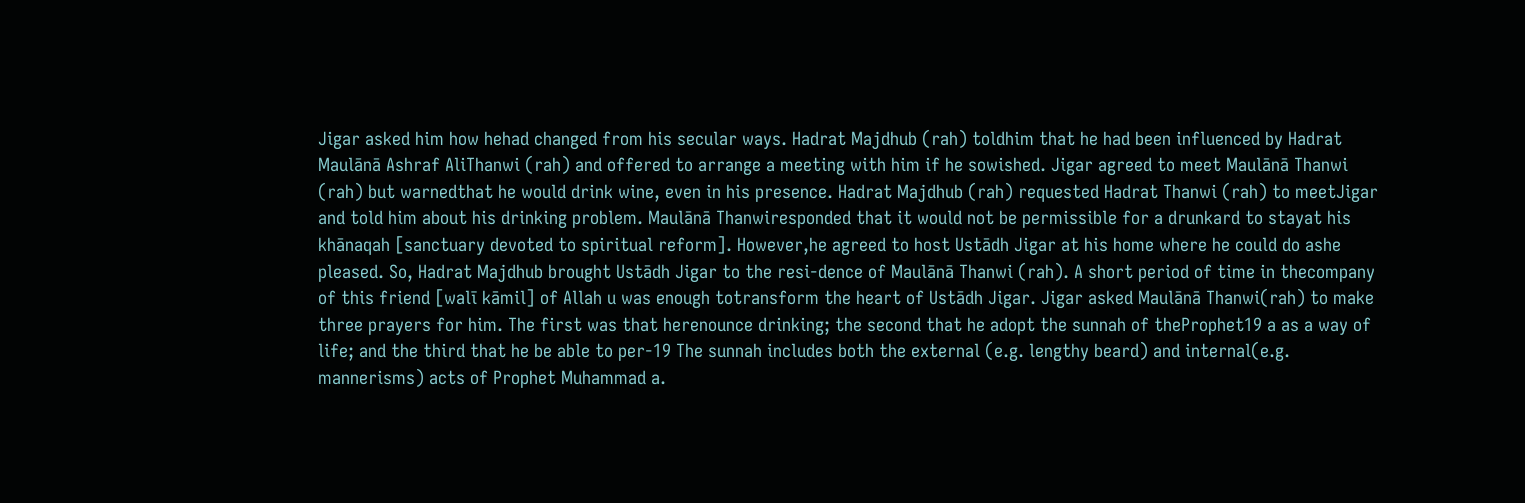Jigar asked him how hehad changed from his secular ways. Hadrat Majdhub (rah) toldhim that he had been influenced by Hadrat Maulānā Ashraf AliThanwi (rah) and offered to arrange a meeting with him if he sowished. Jigar agreed to meet Maulānā Thanwi (rah) but warnedthat he would drink wine, even in his presence. Hadrat Majdhub (rah) requested Hadrat Thanwi (rah) to meetJigar and told him about his drinking problem. Maulānā Thanwiresponded that it would not be permissible for a drunkard to stayat his khānaqah [sanctuary devoted to spiritual reform]. However,he agreed to host Ustādh Jigar at his home where he could do ashe pleased. So, Hadrat Majdhub brought Ustādh Jigar to the resi-dence of Maulānā Thanwi (rah). A short period of time in thecompany of this friend [walī kāmil] of Allah u was enough totransform the heart of Ustādh Jigar. Jigar asked Maulānā Thanwi(rah) to make three prayers for him. The first was that herenounce drinking; the second that he adopt the sunnah of theProphet19 a as a way of life; and the third that he be able to per-19 The sunnah includes both the external (e.g. lengthy beard) and internal(e.g. mannerisms) acts of Prophet Muhammad a.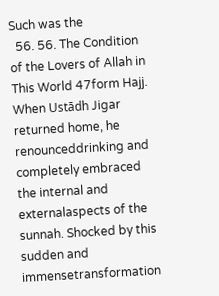Such was the
  56. 56. The Condition of the Lovers of Allah in This World 47form Hajj. When Ustādh Jigar returned home, he renounceddrinking and completely embraced the internal and externalaspects of the sunnah. Shocked by this sudden and immensetransformation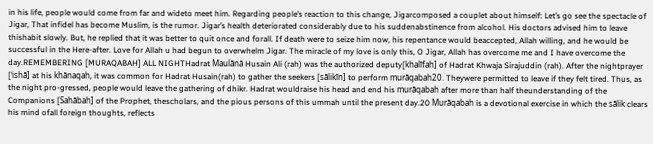in his life, people would come from far and wideto meet him. Regarding people’s reaction to this change, Jigarcomposed a couplet about himself: Let’s go see the spectacle of Jigar, That infidel has become Muslim, is the rumor. Jigar’s health deteriorated considerably due to his suddenabstinence from alcohol. His doctors advised him to leave thishabit slowly. But, he replied that it was better to quit once and forall. If death were to seize him now, his repentance would beaccepted, Allah willing, and he would be successful in the Here-after. Love for Allah u had begun to overwhelm Jigar. The miracle of my love is only this, O Jigar, Allah has overcome me and I have overcome the day.REMEMBERING [MURAQABAH] ALL NIGHTHadrat Maulānā Husain Ali (rah) was the authorized deputy[khalīfah] of Hadrat Khwaja Sirajuddin (rah). After the nightprayer [’ishā] at his khānaqah, it was common for Hadrat Husain(rah) to gather the seekers [sālikīn] to perform murāqabah20. Theywere permitted to leave if they felt tired. Thus, as the night pro-gressed, people would leave the gathering of dhikr. Hadrat wouldraise his head and end his murāqabah after more than half theunderstanding of the Companions [Sahābah] of the Prophet, thescholars, and the pious persons of this ummah until the present day.20 Murāqabah is a devotional exercise in which the sālik clears his mind ofall foreign thoughts, reflects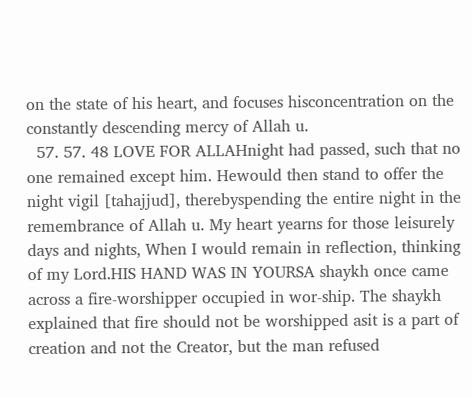on the state of his heart, and focuses hisconcentration on the constantly descending mercy of Allah u.
  57. 57. 48 LOVE FOR ALLAHnight had passed, such that no one remained except him. Hewould then stand to offer the night vigil [tahajjud], therebyspending the entire night in the remembrance of Allah u. My heart yearns for those leisurely days and nights, When I would remain in reflection, thinking of my Lord.HIS HAND WAS IN YOURSA shaykh once came across a fire-worshipper occupied in wor-ship. The shaykh explained that fire should not be worshipped asit is a part of creation and not the Creator, but the man refused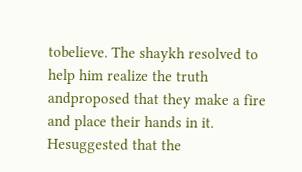tobelieve. The shaykh resolved to help him realize the truth andproposed that they make a fire and place their hands in it. Hesuggested that the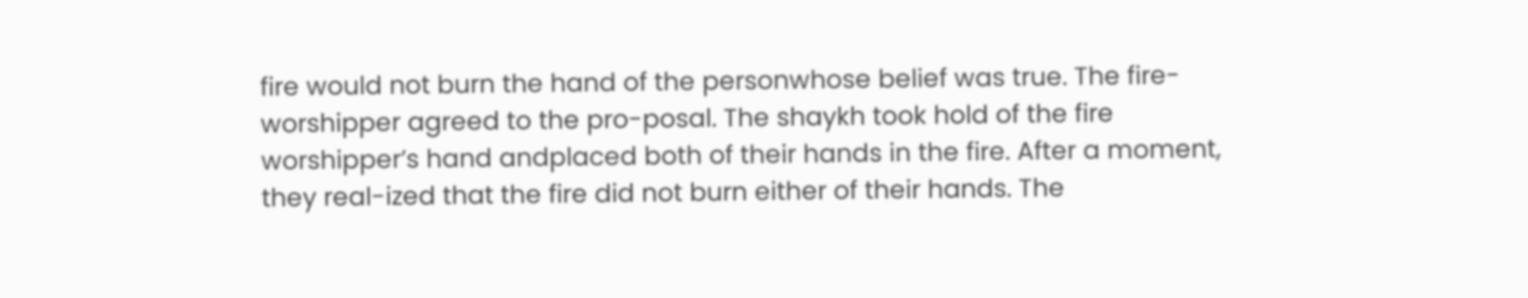fire would not burn the hand of the personwhose belief was true. The fire-worshipper agreed to the pro-posal. The shaykh took hold of the fire worshipper’s hand andplaced both of their hands in the fire. After a moment, they real-ized that the fire did not burn either of their hands. The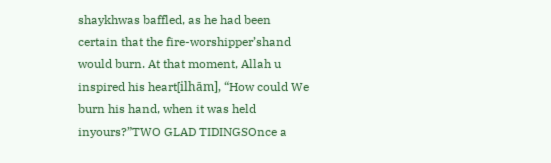shaykhwas baffled, as he had been certain that the fire-worshipper’shand would burn. At that moment, Allah u inspired his heart[ilhām], “How could We burn his hand, when it was held inyours?”TWO GLAD TIDINGSOnce a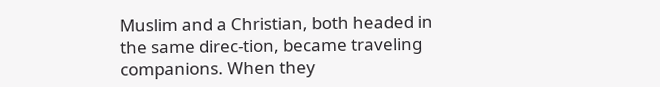Muslim and a Christian, both headed in the same direc-tion, became traveling companions. When they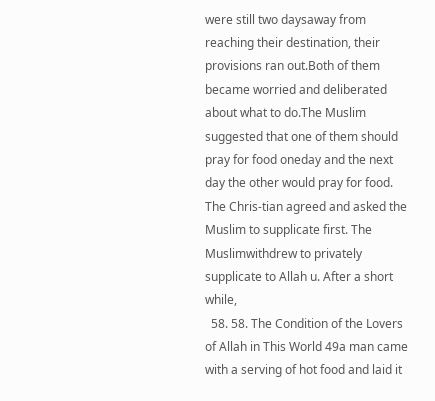were still two daysaway from reaching their destination, their provisions ran out.Both of them became worried and deliberated about what to do.The Muslim suggested that one of them should pray for food oneday and the next day the other would pray for food. The Chris-tian agreed and asked the Muslim to supplicate first. The Muslimwithdrew to privately supplicate to Allah u. After a short while,
  58. 58. The Condition of the Lovers of Allah in This World 49a man came with a serving of hot food and laid it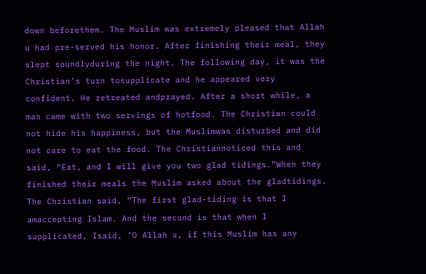down beforethem. The Muslim was extremely pleased that Allah u had pre-served his honor. After finishing their meal, they slept soundlyduring the night. The following day, it was the Christian’s turn tosupplicate and he appeared very confident. He retreated andprayed. After a short while, a man came with two servings of hotfood. The Christian could not hide his happiness, but the Muslimwas disturbed and did not care to eat the food. The Christiannoticed this and said, “Eat, and I will give you two glad tidings.”When they finished their meals the Muslim asked about the gladtidings. The Christian said, “The first glad-tiding is that I amaccepting Islam. And the second is that when I supplicated, Isaid, ‘O Allah u, if this Muslim has any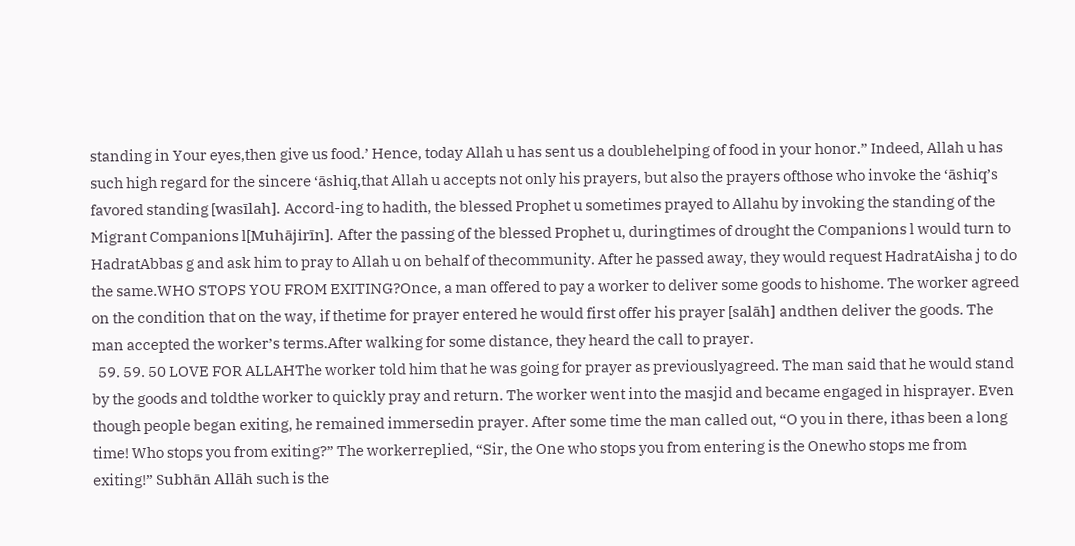standing in Your eyes,then give us food.’ Hence, today Allah u has sent us a doublehelping of food in your honor.” Indeed, Allah u has such high regard for the sincere ‘āshiq,that Allah u accepts not only his prayers, but also the prayers ofthose who invoke the ‘āshiq’s favored standing [wasīlah]. Accord-ing to hadith, the blessed Prophet u sometimes prayed to Allahu by invoking the standing of the Migrant Companions l[Muhājirīn]. After the passing of the blessed Prophet u, duringtimes of drought the Companions l would turn to HadratAbbas g and ask him to pray to Allah u on behalf of thecommunity. After he passed away, they would request HadratAisha j to do the same.WHO STOPS YOU FROM EXITING?Once, a man offered to pay a worker to deliver some goods to hishome. The worker agreed on the condition that on the way, if thetime for prayer entered he would first offer his prayer [salāh] andthen deliver the goods. The man accepted the worker’s terms.After walking for some distance, they heard the call to prayer.
  59. 59. 50 LOVE FOR ALLAHThe worker told him that he was going for prayer as previouslyagreed. The man said that he would stand by the goods and toldthe worker to quickly pray and return. The worker went into the masjid and became engaged in hisprayer. Even though people began exiting, he remained immersedin prayer. After some time the man called out, “O you in there, ithas been a long time! Who stops you from exiting?” The workerreplied, “Sir, the One who stops you from entering is the Onewho stops me from exiting!” Subhān Allāh such is the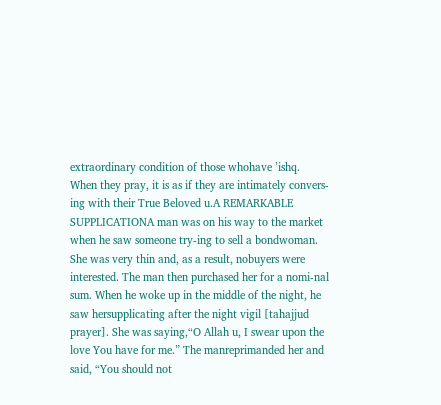extraordinary condition of those whohave ’ishq. When they pray, it is as if they are intimately convers-ing with their True Beloved u.A REMARKABLE SUPPLICATIONA man was on his way to the market when he saw someone try-ing to sell a bondwoman. She was very thin and, as a result, nobuyers were interested. The man then purchased her for a nomi-nal sum. When he woke up in the middle of the night, he saw hersupplicating after the night vigil [tahajjud prayer]. She was saying,“O Allah u, I swear upon the love You have for me.” The manreprimanded her and said, “You should not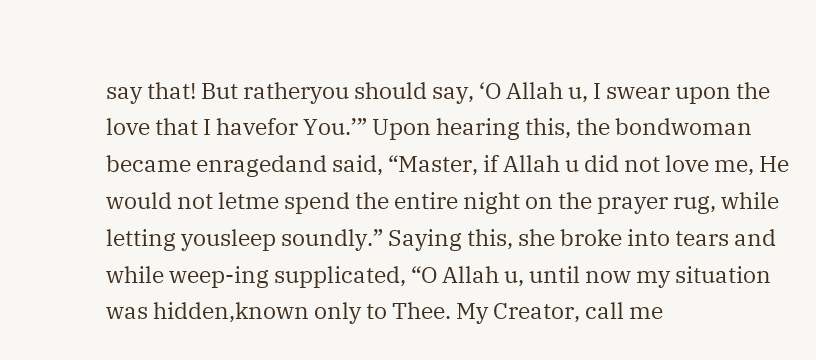say that! But ratheryou should say, ‘O Allah u, I swear upon the love that I havefor You.’” Upon hearing this, the bondwoman became enragedand said, “Master, if Allah u did not love me, He would not letme spend the entire night on the prayer rug, while letting yousleep soundly.” Saying this, she broke into tears and while weep-ing supplicated, “O Allah u, until now my situation was hidden,known only to Thee. My Creator, call me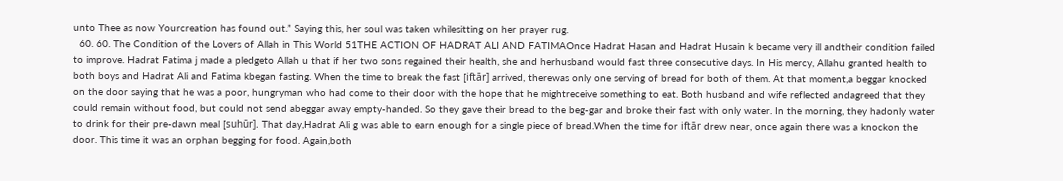unto Thee as now Yourcreation has found out.” Saying this, her soul was taken whilesitting on her prayer rug.
  60. 60. The Condition of the Lovers of Allah in This World 51THE ACTION OF HADRAT ALI AND FATIMAOnce Hadrat Hasan and Hadrat Husain k became very ill andtheir condition failed to improve. Hadrat Fatima j made a pledgeto Allah u that if her two sons regained their health, she and herhusband would fast three consecutive days. In His mercy, Allahu granted health to both boys and Hadrat Ali and Fatima kbegan fasting. When the time to break the fast [iftār] arrived, therewas only one serving of bread for both of them. At that moment,a beggar knocked on the door saying that he was a poor, hungryman who had come to their door with the hope that he mightreceive something to eat. Both husband and wife reflected andagreed that they could remain without food, but could not send abeggar away empty-handed. So they gave their bread to the beg-gar and broke their fast with only water. In the morning, they hadonly water to drink for their pre-dawn meal [suhūr]. That day,Hadrat Ali g was able to earn enough for a single piece of bread.When the time for iftār drew near, once again there was a knockon the door. This time it was an orphan begging for food. Again,both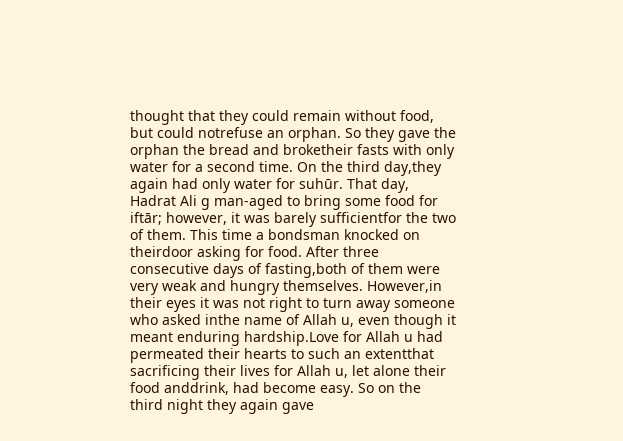thought that they could remain without food, but could notrefuse an orphan. So they gave the orphan the bread and broketheir fasts with only water for a second time. On the third day,they again had only water for suhūr. That day, Hadrat Ali g man-aged to bring some food for iftār; however, it was barely sufficientfor the two of them. This time a bondsman knocked on theirdoor asking for food. After three consecutive days of fasting,both of them were very weak and hungry themselves. However,in their eyes it was not right to turn away someone who asked inthe name of Allah u, even though it meant enduring hardship.Love for Allah u had permeated their hearts to such an extentthat sacrificing their lives for Allah u, let alone their food anddrink, had become easy. So on the third night they again gave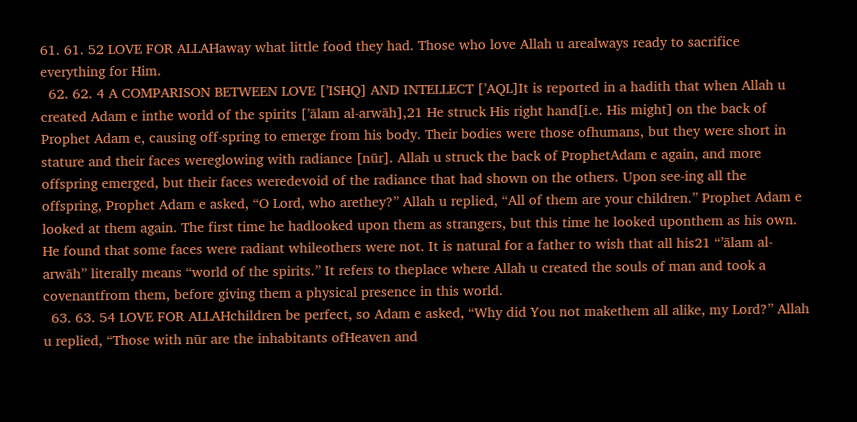61. 61. 52 LOVE FOR ALLAHaway what little food they had. Those who love Allah u arealways ready to sacrifice everything for Him.
  62. 62. 4 A COMPARISON BETWEEN LOVE [’ISHQ] AND INTELLECT [’AQL]It is reported in a hadith that when Allah u created Adam e inthe world of the spirits [’ālam al-arwāh],21 He struck His right hand[i.e. His might] on the back of Prophet Adam e, causing off-spring to emerge from his body. Their bodies were those ofhumans, but they were short in stature and their faces wereglowing with radiance [nūr]. Allah u struck the back of ProphetAdam e again, and more offspring emerged, but their faces weredevoid of the radiance that had shown on the others. Upon see-ing all the offspring, Prophet Adam e asked, “O Lord, who arethey?” Allah u replied, “All of them are your children.” Prophet Adam e looked at them again. The first time he hadlooked upon them as strangers, but this time he looked uponthem as his own. He found that some faces were radiant whileothers were not. It is natural for a father to wish that all his21 “’ālam al-arwāh” literally means “world of the spirits.” It refers to theplace where Allah u created the souls of man and took a covenantfrom them, before giving them a physical presence in this world.
  63. 63. 54 LOVE FOR ALLAHchildren be perfect, so Adam e asked, “Why did You not makethem all alike, my Lord?” Allah u replied, “Those with nūr are the inhabitants ofHeaven and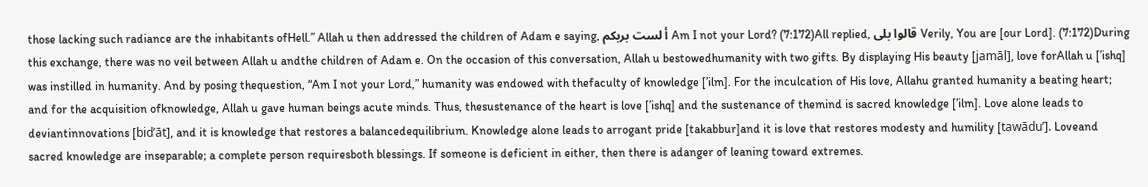those lacking such radiance are the inhabitants ofHell.” Allah u then addressed the children of Adam e saying, أ لست بربكم Am I not your Lord? (7:172)All replied, قالوا بلى Verily, You are [our Lord]. (7:172)During this exchange, there was no veil between Allah u andthe children of Adam e. On the occasion of this conversation, Allah u bestowedhumanity with two gifts. By displaying His beauty [jamāl], love forAllah u [’ishq] was instilled in humanity. And by posing thequestion, “Am I not your Lord,” humanity was endowed with thefaculty of knowledge [’ilm]. For the inculcation of His love, Allahu granted humanity a beating heart; and for the acquisition ofknowledge, Allah u gave human beings acute minds. Thus, thesustenance of the heart is love [’ishq] and the sustenance of themind is sacred knowledge [’ilm]. Love alone leads to deviantinnovations [bid’āt], and it is knowledge that restores a balancedequilibrium. Knowledge alone leads to arrogant pride [takabbur]and it is love that restores modesty and humility [tawādu’]. Loveand sacred knowledge are inseparable; a complete person requiresboth blessings. If someone is deficient in either, then there is adanger of leaning toward extremes.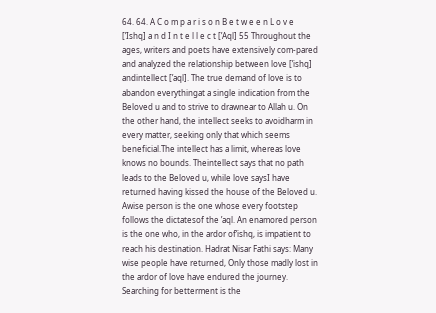64. 64. A C o m p a r i s o n B e t w e e n L o v e [’Ishq] a n d I n t e l l e c t [’Aql] 55 Throughout the ages, writers and poets have extensively com-pared and analyzed the relationship between love [’ishq] andintellect [’aql]. The true demand of love is to abandon everythingat a single indication from the Beloved u and to strive to drawnear to Allah u. On the other hand, the intellect seeks to avoidharm in every matter, seeking only that which seems beneficial.The intellect has a limit, whereas love knows no bounds. Theintellect says that no path leads to the Beloved u, while love saysI have returned having kissed the house of the Beloved u. Awise person is the one whose every footstep follows the dictatesof the ’aql. An enamored person is the one who, in the ardor of’ishq, is impatient to reach his destination. Hadrat Nisar Fathi says: Many wise people have returned, Only those madly lost in the ardor of love have endured the journey. Searching for betterment is the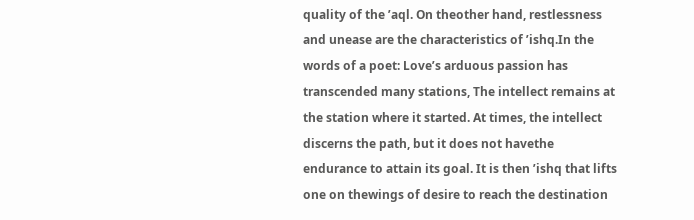quality of the ’aql. On theother hand, restlessness and unease are the characteristics of ’ishq.In the words of a poet: Love’s arduous passion has transcended many stations, The intellect remains at the station where it started. At times, the intellect discerns the path, but it does not havethe endurance to attain its goal. It is then ’ishq that lifts one on thewings of desire to reach the destination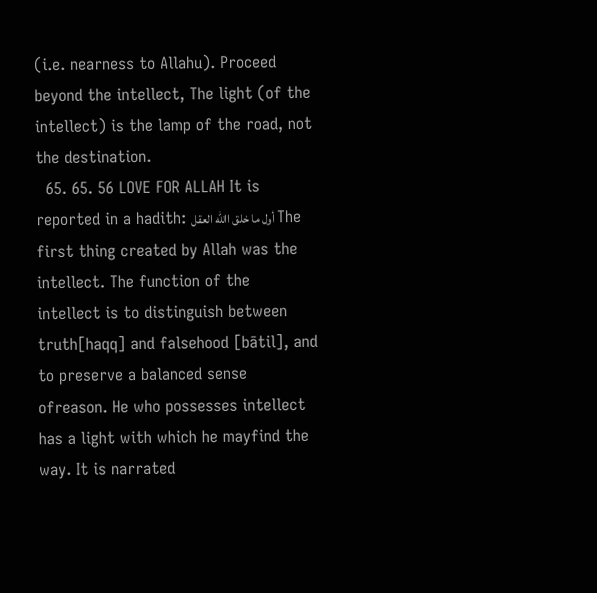(i.e. nearness to Allahu). Proceed beyond the intellect, The light (of the intellect) is the lamp of the road, not the destination.
  65. 65. 56 LOVE FOR ALLAH It is reported in a hadith: أول ما خلق االله العقل The first thing created by Allah was the intellect. The function of the intellect is to distinguish between truth[haqq] and falsehood [bātil], and to preserve a balanced sense ofreason. He who possesses intellect has a light with which he mayfind the way. It is narrated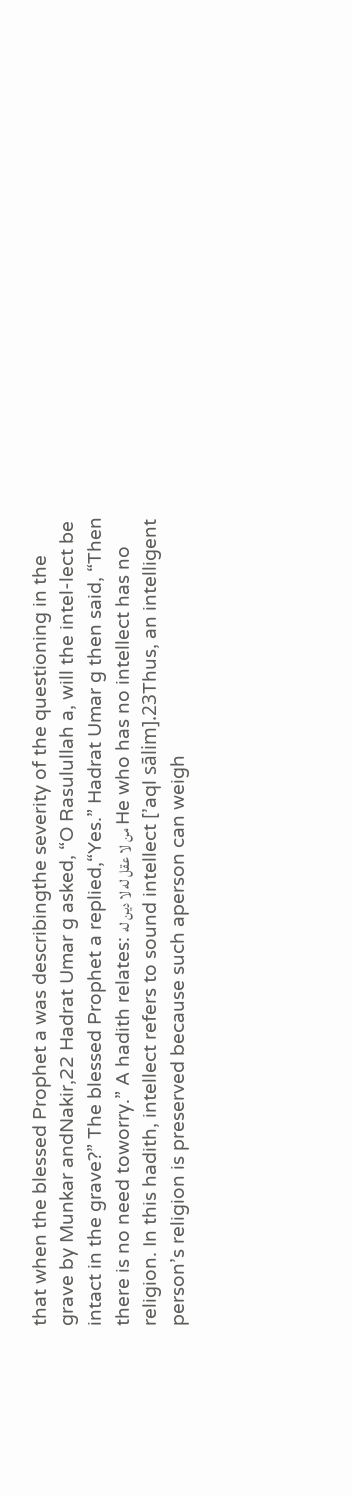that when the blessed Prophet a was describingthe severity of the questioning in the grave by Munkar andNakir,22 Hadrat Umar g asked, “O Rasulullah a, will the intel-lect be intact in the grave?” The blessed Prophet a replied,“Yes.” Hadrat Umar g then said, “Then there is no need toworry.” A hadith relates: من لا عقل له لا دين له He who has no intellect has no religion. In this hadith, intellect refers to sound intellect [’aql sālim].23Thus, an intelligent person’s religion is preserved because such aperson can weigh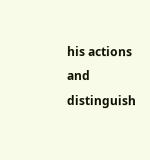his actions and distinguish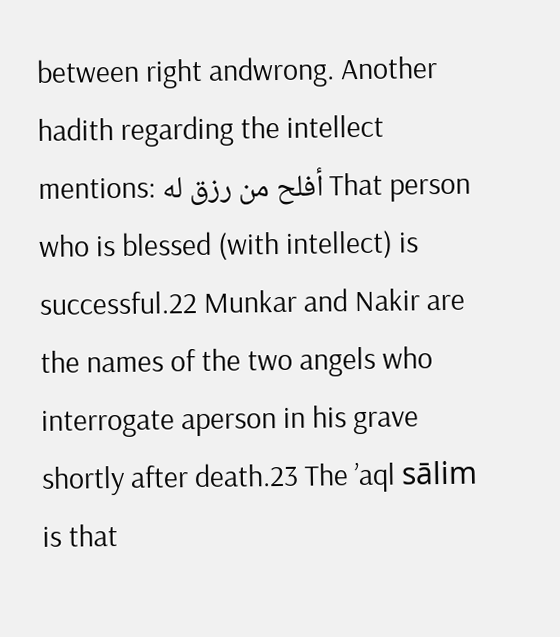between right andwrong. Another hadith regarding the intellect mentions: أفلح من رزق له That person who is blessed (with intellect) is successful.22 Munkar and Nakir are the names of the two angels who interrogate aperson in his grave shortly after death.23 The ’aql sālim is that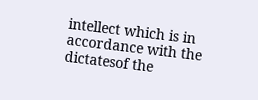intellect which is in accordance with the dictatesof the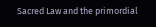Sacred Law and the primordial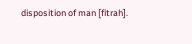disposition of man [fitrah].